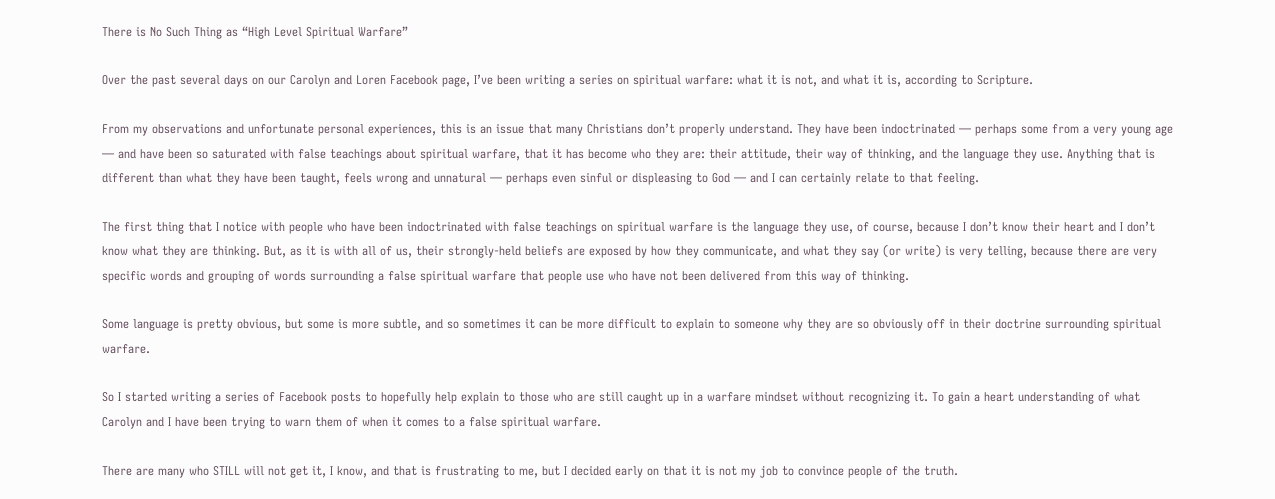There is No Such Thing as “High Level Spiritual Warfare”

Over the past several days on our Carolyn and Loren Facebook page, I’ve been writing a series on spiritual warfare: what it is not, and what it is, according to Scripture.

From my observations and unfortunate personal experiences, this is an issue that many Christians don’t properly understand. They have been indoctrinated — perhaps some from a very young age — and have been so saturated with false teachings about spiritual warfare, that it has become who they are: their attitude, their way of thinking, and the language they use. Anything that is different than what they have been taught, feels wrong and unnatural — perhaps even sinful or displeasing to God — and I can certainly relate to that feeling.

The first thing that I notice with people who have been indoctrinated with false teachings on spiritual warfare is the language they use, of course, because I don’t know their heart and I don’t know what they are thinking. But, as it is with all of us, their strongly-held beliefs are exposed by how they communicate, and what they say (or write) is very telling, because there are very specific words and grouping of words surrounding a false spiritual warfare that people use who have not been delivered from this way of thinking.

Some language is pretty obvious, but some is more subtle, and so sometimes it can be more difficult to explain to someone why they are so obviously off in their doctrine surrounding spiritual warfare.

So I started writing a series of Facebook posts to hopefully help explain to those who are still caught up in a warfare mindset without recognizing it. To gain a heart understanding of what Carolyn and I have been trying to warn them of when it comes to a false spiritual warfare.

There are many who STILL will not get it, I know, and that is frustrating to me, but I decided early on that it is not my job to convince people of the truth.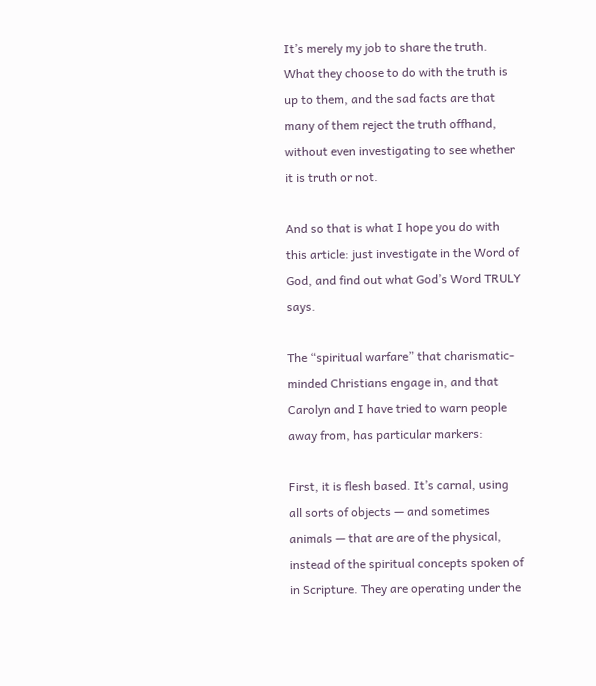It’s merely my job to share the truth. What they choose to do with the truth is up to them, and the sad facts are that many of them reject the truth offhand, without even investigating to see whether it is truth or not.

And so that is what I hope you do with this article: just investigate in the Word of God, and find out what God’s Word TRULY says.

The “spiritual warfare” that charismatic-minded Christians engage in, and that Carolyn and I have tried to warn people away from, has particular markers:

First, it is flesh based. It’s carnal, using all sorts of objects — and sometimes animals — that are are of the physical, instead of the spiritual concepts spoken of in Scripture. They are operating under the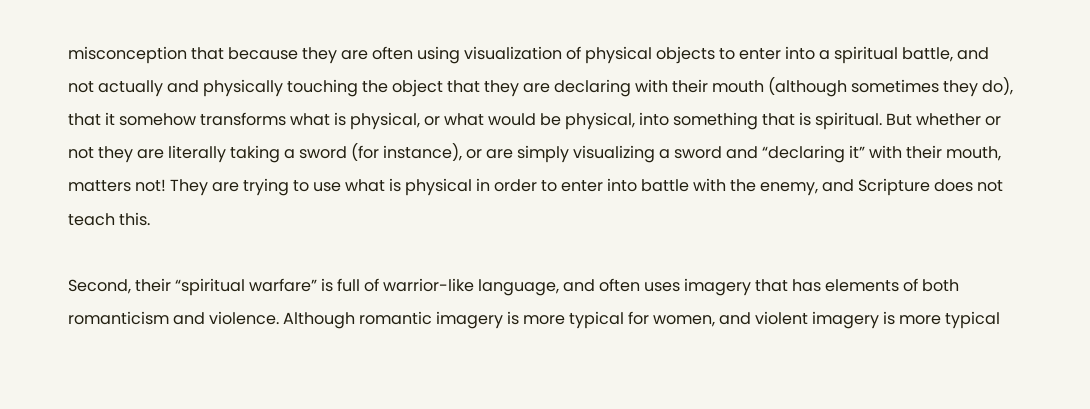misconception that because they are often using visualization of physical objects to enter into a spiritual battle, and not actually and physically touching the object that they are declaring with their mouth (although sometimes they do), that it somehow transforms what is physical, or what would be physical, into something that is spiritual. But whether or not they are literally taking a sword (for instance), or are simply visualizing a sword and “declaring it” with their mouth, matters not! They are trying to use what is physical in order to enter into battle with the enemy, and Scripture does not teach this.

Second, their “spiritual warfare” is full of warrior-like language, and often uses imagery that has elements of both romanticism and violence. Although romantic imagery is more typical for women, and violent imagery is more typical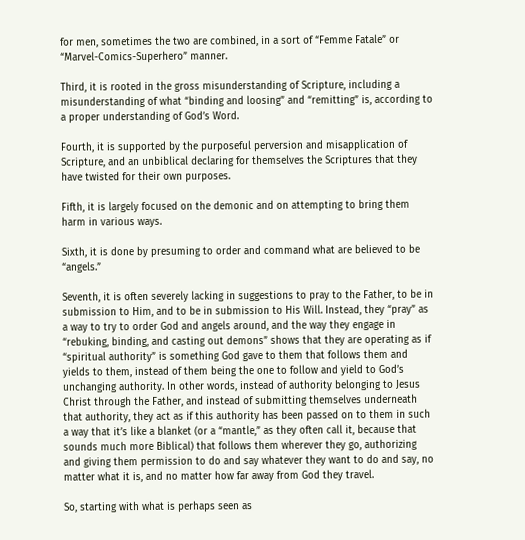for men, sometimes the two are combined, in a sort of “Femme Fatale” or “Marvel-Comics-Superhero” manner.

Third, it is rooted in the gross misunderstanding of Scripture, including a misunderstanding of what “binding and loosing” and “remitting” is, according to a proper understanding of God’s Word.

Fourth, it is supported by the purposeful perversion and misapplication of Scripture, and an unbiblical declaring for themselves the Scriptures that they have twisted for their own purposes.

Fifth, it is largely focused on the demonic and on attempting to bring them harm in various ways.

Sixth, it is done by presuming to order and command what are believed to be “angels.”

Seventh, it is often severely lacking in suggestions to pray to the Father, to be in submission to Him, and to be in submission to His Will. Instead, they “pray” as a way to try to order God and angels around, and the way they engage in “rebuking, binding, and casting out demons” shows that they are operating as if “spiritual authority” is something God gave to them that follows them and yields to them, instead of them being the one to follow and yield to God’s unchanging authority. In other words, instead of authority belonging to Jesus Christ through the Father, and instead of submitting themselves underneath that authority, they act as if this authority has been passed on to them in such a way that it’s like a blanket (or a “mantle,” as they often call it, because that sounds much more Biblical) that follows them wherever they go, authorizing and giving them permission to do and say whatever they want to do and say, no matter what it is, and no matter how far away from God they travel.

So, starting with what is perhaps seen as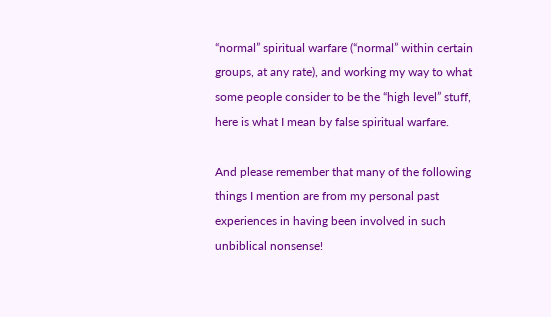“normal” spiritual warfare (“normal” within certain groups, at any rate), and working my way to what some people consider to be the “high level” stuff, here is what I mean by false spiritual warfare.

And please remember that many of the following things I mention are from my personal past experiences in having been involved in such unbiblical nonsense!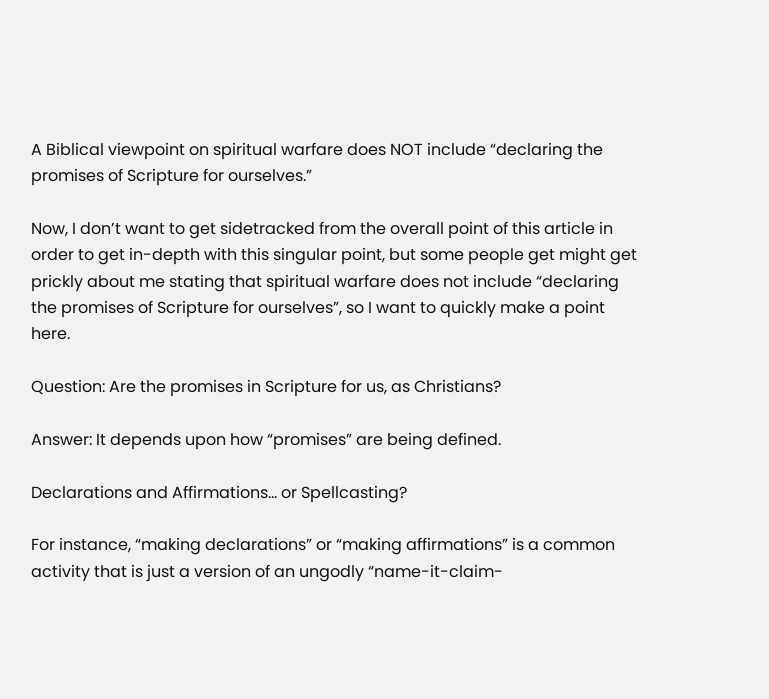A Biblical viewpoint on spiritual warfare does NOT include “declaring the promises of Scripture for ourselves.”

Now, I don’t want to get sidetracked from the overall point of this article in order to get in-depth with this singular point, but some people get might get prickly about me stating that spiritual warfare does not include “declaring the promises of Scripture for ourselves”, so I want to quickly make a point here.

Question: Are the promises in Scripture for us, as Christians?

Answer: It depends upon how “promises” are being defined.

Declarations and Affirmations… or Spellcasting?

For instance, “making declarations” or “making affirmations” is a common activity that is just a version of an ungodly “name-it-claim-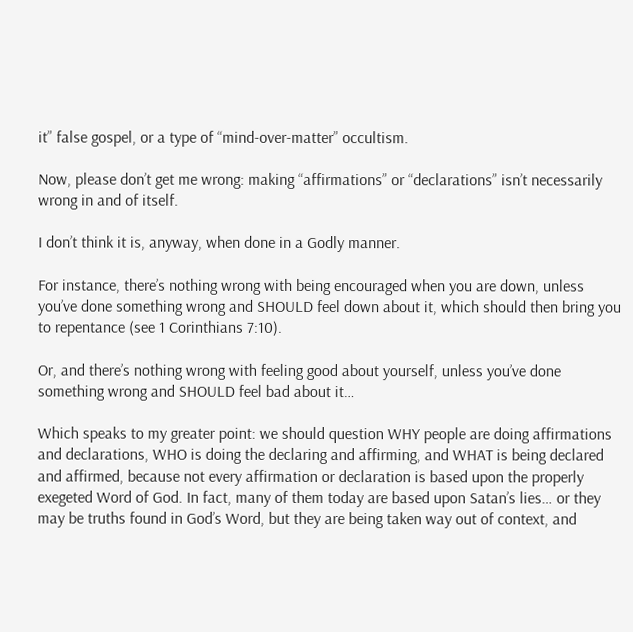it” false gospel, or a type of “mind-over-matter” occultism.

Now, please don’t get me wrong: making “affirmations” or “declarations” isn’t necessarily wrong in and of itself.

I don’t think it is, anyway, when done in a Godly manner.

For instance, there’s nothing wrong with being encouraged when you are down, unless you’ve done something wrong and SHOULD feel down about it, which should then bring you to repentance (see 1 Corinthians 7:10).

Or, and there’s nothing wrong with feeling good about yourself, unless you’ve done something wrong and SHOULD feel bad about it…

Which speaks to my greater point: we should question WHY people are doing affirmations and declarations, WHO is doing the declaring and affirming, and WHAT is being declared and affirmed, because not every affirmation or declaration is based upon the properly exegeted Word of God. In fact, many of them today are based upon Satan’s lies… or they may be truths found in God’s Word, but they are being taken way out of context, and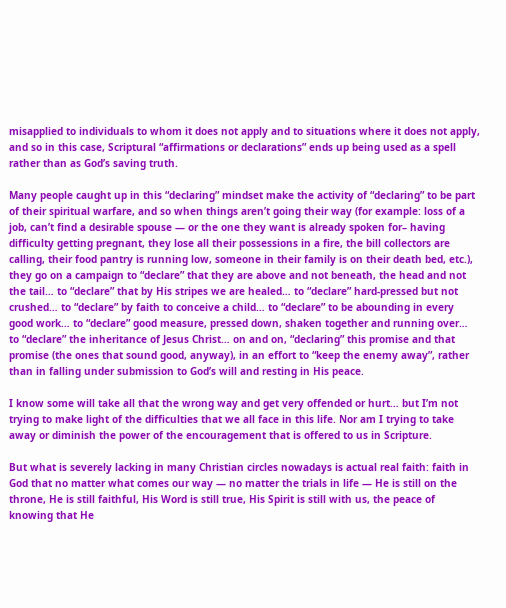misapplied to individuals to whom it does not apply and to situations where it does not apply, and so in this case, Scriptural “affirmations or declarations” ends up being used as a spell rather than as God’s saving truth.

Many people caught up in this “declaring” mindset make the activity of “declaring” to be part of their spiritual warfare, and so when things aren’t going their way (for example: loss of a job, can’t find a desirable spouse — or the one they want is already spoken for– having difficulty getting pregnant, they lose all their possessions in a fire, the bill collectors are calling, their food pantry is running low, someone in their family is on their death bed, etc.), they go on a campaign to “declare” that they are above and not beneath, the head and not the tail… to “declare” that by His stripes we are healed… to “declare” hard-pressed but not crushed… to “declare” by faith to conceive a child… to “declare” to be abounding in every good work… to “declare” good measure, pressed down, shaken together and running over… to “declare” the inheritance of Jesus Christ… on and on, “declaring” this promise and that promise (the ones that sound good, anyway), in an effort to “keep the enemy away”, rather than in falling under submission to God’s will and resting in His peace.

I know some will take all that the wrong way and get very offended or hurt… but I’m not trying to make light of the difficulties that we all face in this life. Nor am I trying to take away or diminish the power of the encouragement that is offered to us in Scripture.

But what is severely lacking in many Christian circles nowadays is actual real faith: faith in God that no matter what comes our way — no matter the trials in life — He is still on the throne, He is still faithful, His Word is still true, His Spirit is still with us, the peace of knowing that He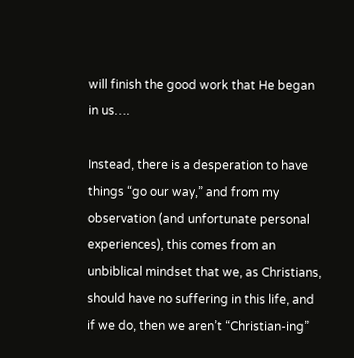will finish the good work that He began in us….

Instead, there is a desperation to have things “go our way,” and from my observation (and unfortunate personal experiences), this comes from an unbiblical mindset that we, as Christians, should have no suffering in this life, and if we do, then we aren’t “Christian-ing”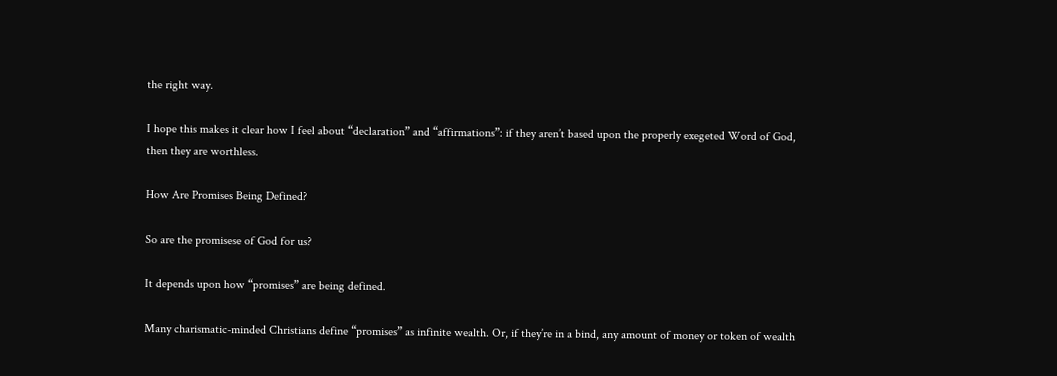the right way.

I hope this makes it clear how I feel about “declaration” and “affirmations”: if they aren’t based upon the properly exegeted Word of God, then they are worthless.

How Are Promises Being Defined?

So are the promisese of God for us?

It depends upon how “promises” are being defined.

Many charismatic-minded Christians define “promises” as infinite wealth. Or, if they’re in a bind, any amount of money or token of wealth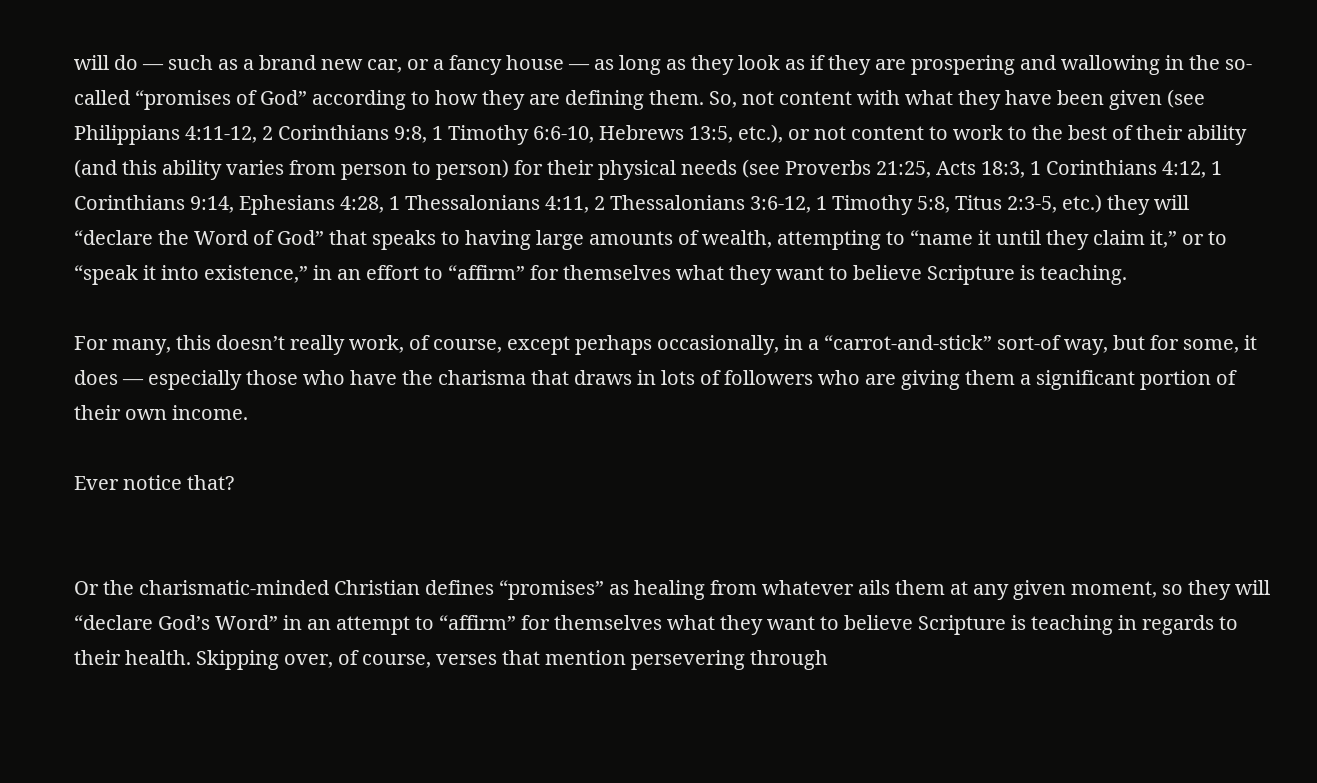will do — such as a brand new car, or a fancy house — as long as they look as if they are prospering and wallowing in the so-called “promises of God” according to how they are defining them. So, not content with what they have been given (see Philippians 4:11-12, 2 Corinthians 9:8, 1 Timothy 6:6-10, Hebrews 13:5, etc.), or not content to work to the best of their ability (and this ability varies from person to person) for their physical needs (see Proverbs 21:25, Acts 18:3, 1 Corinthians 4:12, 1 Corinthians 9:14, Ephesians 4:28, 1 Thessalonians 4:11, 2 Thessalonians 3:6-12, 1 Timothy 5:8, Titus 2:3-5, etc.) they will “declare the Word of God” that speaks to having large amounts of wealth, attempting to “name it until they claim it,” or to “speak it into existence,” in an effort to “affirm” for themselves what they want to believe Scripture is teaching.

For many, this doesn’t really work, of course, except perhaps occasionally, in a “carrot-and-stick” sort-of way, but for some, it does — especially those who have the charisma that draws in lots of followers who are giving them a significant portion of their own income.

Ever notice that?


Or the charismatic-minded Christian defines “promises” as healing from whatever ails them at any given moment, so they will “declare God’s Word” in an attempt to “affirm” for themselves what they want to believe Scripture is teaching in regards to their health. Skipping over, of course, verses that mention persevering through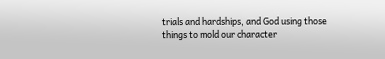trials and hardships, and God using those things to mold our character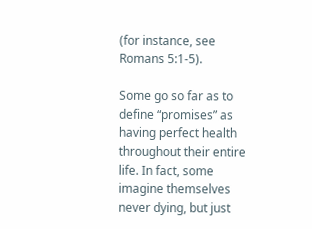(for instance, see Romans 5:1-5).

Some go so far as to define “promises” as having perfect health throughout their entire life. In fact, some imagine themselves never dying, but just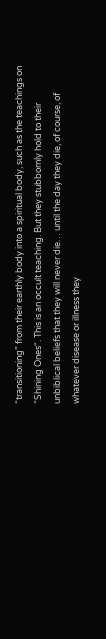“transitioning” from their earthly body into a spiritual body, such as the teachings on “Shining Ones“. This is an occult teaching. But they stubbornly hold to their unbiblical beliefs that they will never die… until the day they die, of course, of whatever disease or illness they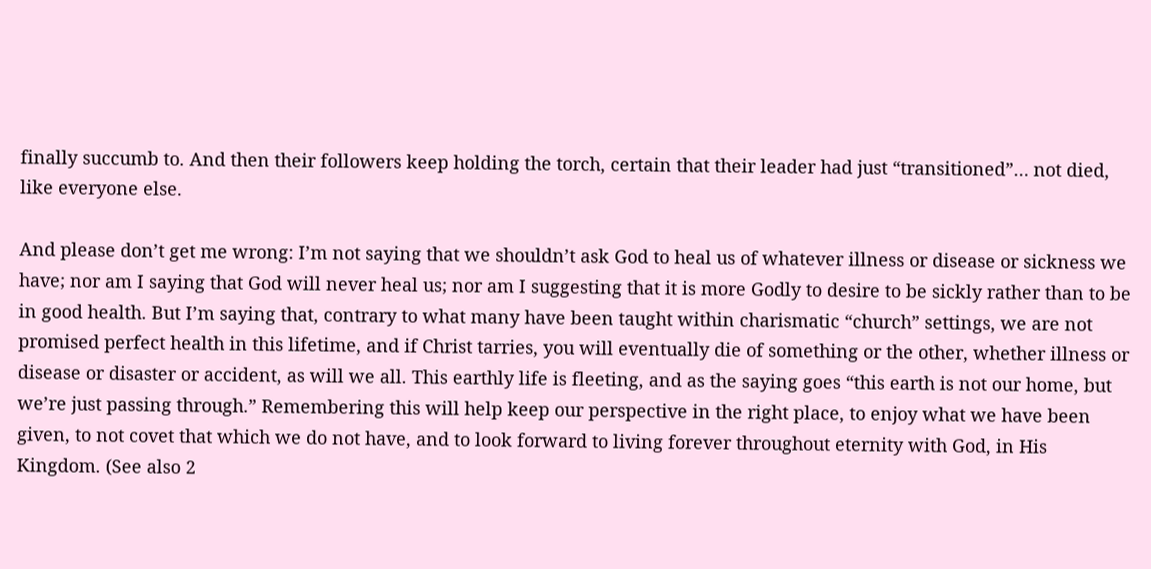finally succumb to. And then their followers keep holding the torch, certain that their leader had just “transitioned”… not died, like everyone else.

And please don’t get me wrong: I’m not saying that we shouldn’t ask God to heal us of whatever illness or disease or sickness we have; nor am I saying that God will never heal us; nor am I suggesting that it is more Godly to desire to be sickly rather than to be in good health. But I’m saying that, contrary to what many have been taught within charismatic “church” settings, we are not promised perfect health in this lifetime, and if Christ tarries, you will eventually die of something or the other, whether illness or disease or disaster or accident, as will we all. This earthly life is fleeting, and as the saying goes “this earth is not our home, but we’re just passing through.” Remembering this will help keep our perspective in the right place, to enjoy what we have been given, to not covet that which we do not have, and to look forward to living forever throughout eternity with God, in His Kingdom. (See also 2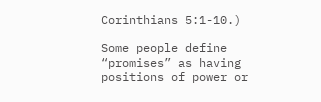Corinthians 5:1-10.)

Some people define “promises” as having positions of power or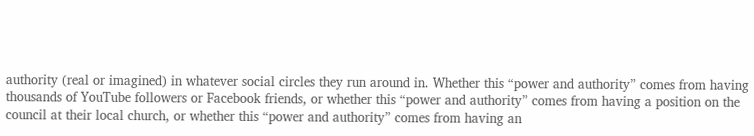authority (real or imagined) in whatever social circles they run around in. Whether this “power and authority” comes from having thousands of YouTube followers or Facebook friends, or whether this “power and authority” comes from having a position on the council at their local church, or whether this “power and authority” comes from having an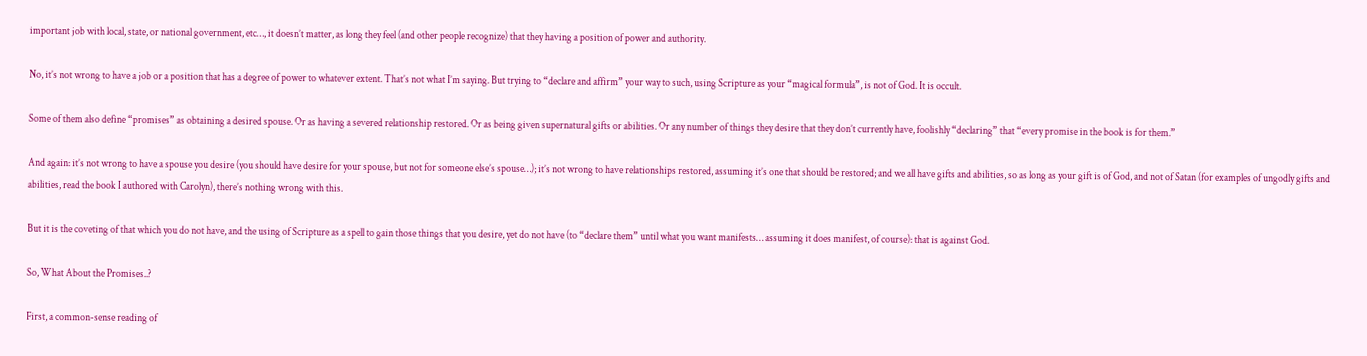important job with local, state, or national government, etc…, it doesn’t matter, as long they feel (and other people recognize) that they having a position of power and authority.

No, it’s not wrong to have a job or a position that has a degree of power to whatever extent. That’s not what I’m saying. But trying to “declare and affirm” your way to such, using Scripture as your “magical formula”, is not of God. It is occult.

Some of them also define “promises” as obtaining a desired spouse. Or as having a severed relationship restored. Or as being given supernatural gifts or abilities. Or any number of things they desire that they don’t currently have, foolishly “declaring” that “every promise in the book is for them.”

And again: it’s not wrong to have a spouse you desire (you should have desire for your spouse, but not for someone else’s spouse…); it’s not wrong to have relationships restored, assuming it’s one that should be restored; and we all have gifts and abilities, so as long as your gift is of God, and not of Satan (for examples of ungodly gifts and abilities, read the book I authored with Carolyn), there’s nothing wrong with this.

But it is the coveting of that which you do not have, and the using of Scripture as a spell to gain those things that you desire, yet do not have (to “declare them” until what you want manifests… assuming it does manifest, of course): that is against God.

So, What About the Promises..?

First, a common-sense reading of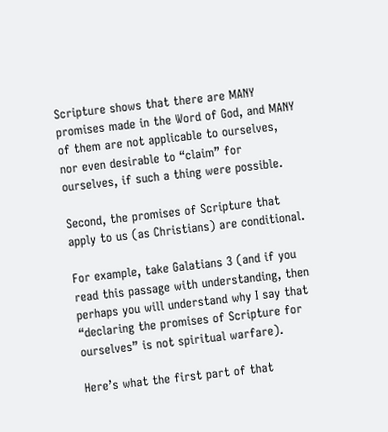Scripture shows that there are MANY promises made in the Word of God, and MANY of them are not applicable to ourselves, nor even desirable to “claim” for ourselves, if such a thing were possible.

Second, the promises of Scripture that apply to us (as Christians) are conditional.

For example, take Galatians 3 (and if you read this passage with understanding, then perhaps you will understand why I say that “declaring the promises of Scripture for ourselves” is not spiritual warfare).

Here’s what the first part of that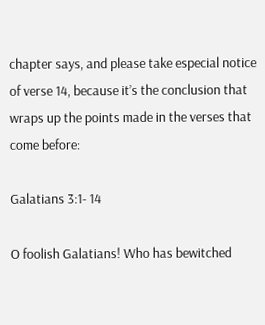chapter says, and please take especial notice of verse 14, because it’s the conclusion that wraps up the points made in the verses that come before:

Galatians 3:1- 14

O foolish Galatians! Who has bewitched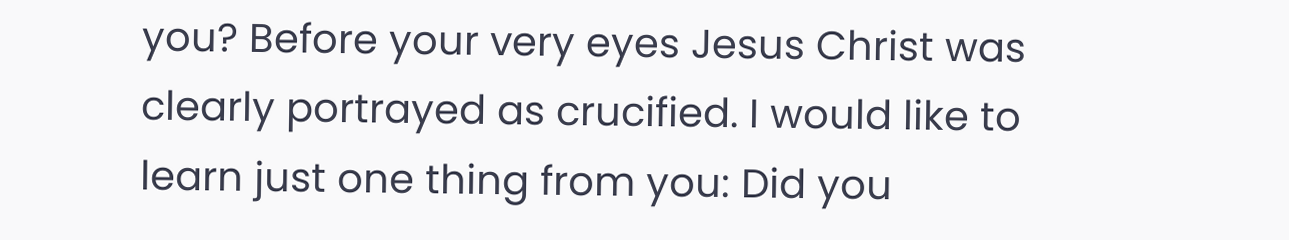you? Before your very eyes Jesus Christ was clearly portrayed as crucified. I would like to learn just one thing from you: Did you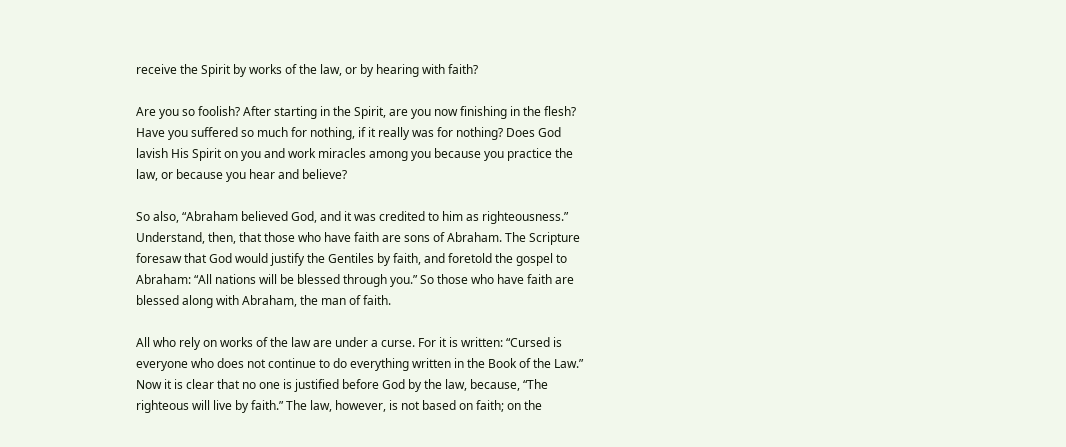receive the Spirit by works of the law, or by hearing with faith?

Are you so foolish? After starting in the Spirit, are you now finishing in the flesh? Have you suffered so much for nothing, if it really was for nothing? Does God lavish His Spirit on you and work miracles among you because you practice the law, or because you hear and believe?

So also, “Abraham believed God, and it was credited to him as righteousness.” Understand, then, that those who have faith are sons of Abraham. The Scripture foresaw that God would justify the Gentiles by faith, and foretold the gospel to Abraham: “All nations will be blessed through you.” So those who have faith are blessed along with Abraham, the man of faith.

All who rely on works of the law are under a curse. For it is written: “Cursed is everyone who does not continue to do everything written in the Book of the Law.” Now it is clear that no one is justified before God by the law, because, “The righteous will live by faith.” The law, however, is not based on faith; on the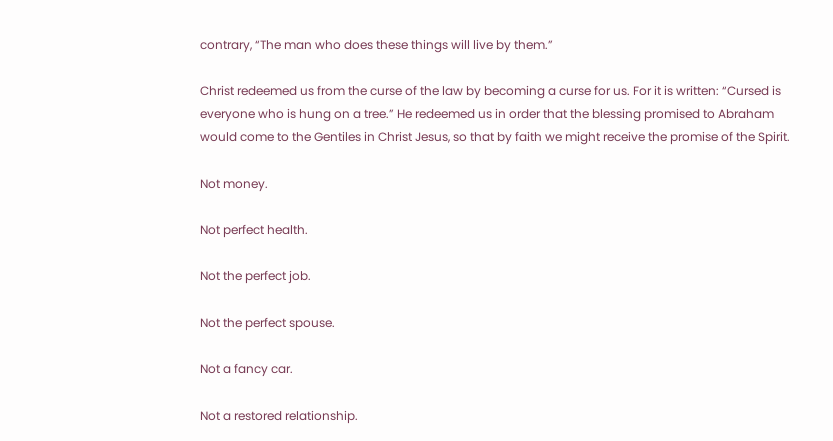contrary, “The man who does these things will live by them.”

Christ redeemed us from the curse of the law by becoming a curse for us. For it is written: “Cursed is everyone who is hung on a tree.” He redeemed us in order that the blessing promised to Abraham would come to the Gentiles in Christ Jesus, so that by faith we might receive the promise of the Spirit.

Not money.

Not perfect health.

Not the perfect job.

Not the perfect spouse.

Not a fancy car.

Not a restored relationship.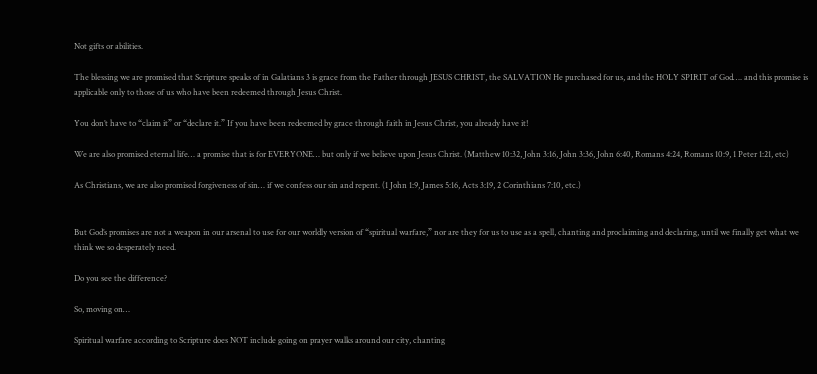Not gifts or abilities.

The blessing we are promised that Scripture speaks of in Galatians 3 is grace from the Father through JESUS CHRIST, the SALVATION He purchased for us, and the HOLY SPIRIT of God…. and this promise is applicable only to those of us who have been redeemed through Jesus Christ.

You don’t have to “claim it” or “declare it.” If you have been redeemed by grace through faith in Jesus Christ, you already have it!

We are also promised eternal life… a promise that is for EVERYONE… but only if we believe upon Jesus Christ. (Matthew 10:32, John 3:16, John 3:36, John 6:40, Romans 4:24, Romans 10:9, 1 Peter 1:21, etc)

As Christians, we are also promised forgiveness of sin… if we confess our sin and repent. (1 John 1:9, James 5:16, Acts 3:19, 2 Corinthians 7:10, etc.)


But God’s promises are not a weapon in our arsenal to use for our worldly version of “spiritual warfare,” nor are they for us to use as a spell, chanting and proclaiming and declaring, until we finally get what we think we so desperately need.

Do you see the difference?

So, moving on…

Spiritual warfare according to Scripture does NOT include going on prayer walks around our city, chanting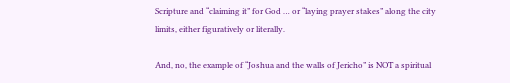Scripture and “claiming it” for God … or “laying prayer stakes” along the city limits, either figuratively or literally.

And, no, the example of “Joshua and the walls of Jericho” is NOT a spiritual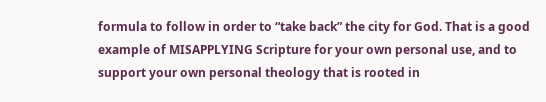formula to follow in order to “take back” the city for God. That is a good example of MISAPPLYING Scripture for your own personal use, and to support your own personal theology that is rooted in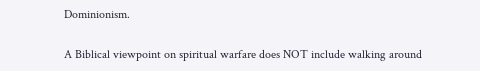Dominionism.

A Biblical viewpoint on spiritual warfare does NOT include walking around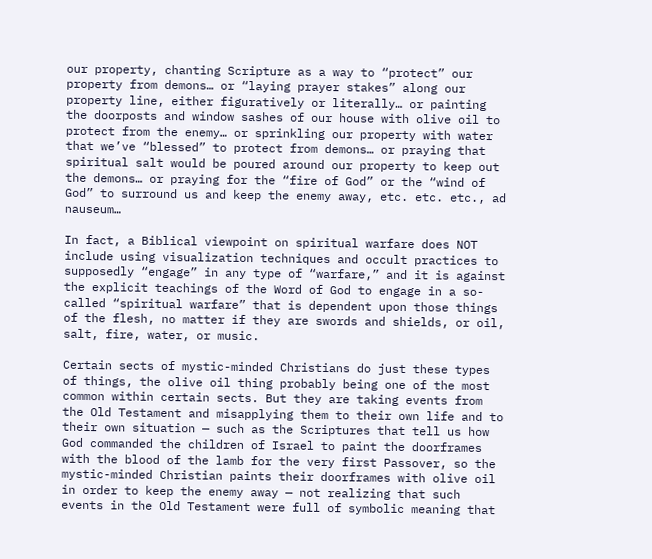our property, chanting Scripture as a way to “protect” our property from demons… or “laying prayer stakes” along our property line, either figuratively or literally… or painting the doorposts and window sashes of our house with olive oil to protect from the enemy… or sprinkling our property with water that we’ve “blessed” to protect from demons… or praying that spiritual salt would be poured around our property to keep out the demons… or praying for the “fire of God” or the “wind of God” to surround us and keep the enemy away, etc. etc. etc., ad nauseum…

In fact, a Biblical viewpoint on spiritual warfare does NOT include using visualization techniques and occult practices to supposedly “engage” in any type of “warfare,” and it is against the explicit teachings of the Word of God to engage in a so-called “spiritual warfare” that is dependent upon those things of the flesh, no matter if they are swords and shields, or oil, salt, fire, water, or music.

Certain sects of mystic-minded Christians do just these types of things, the olive oil thing probably being one of the most common within certain sects. But they are taking events from the Old Testament and misapplying them to their own life and to their own situation — such as the Scriptures that tell us how God commanded the children of Israel to paint the doorframes with the blood of the lamb for the very first Passover, so the mystic-minded Christian paints their doorframes with olive oil in order to keep the enemy away — not realizing that such events in the Old Testament were full of symbolic meaning that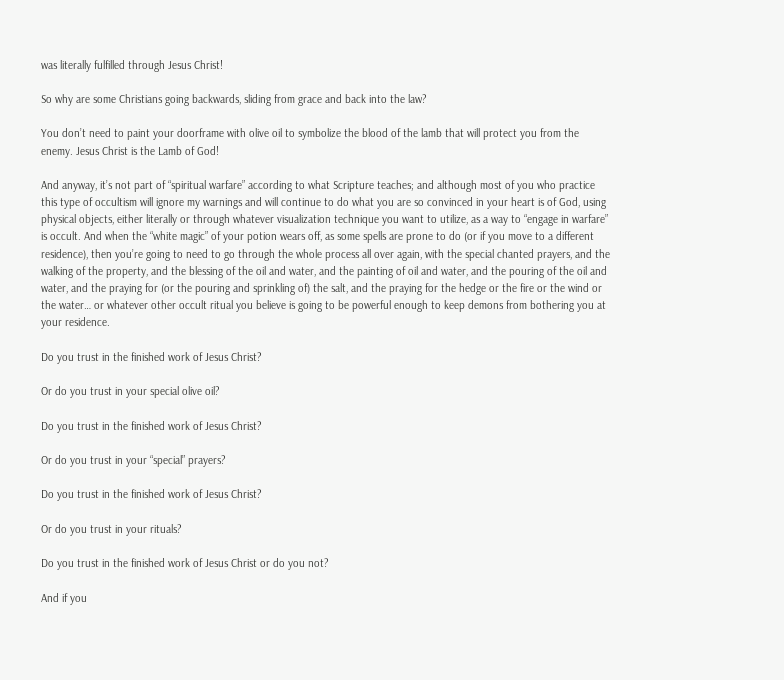was literally fulfilled through Jesus Christ!

So why are some Christians going backwards, sliding from grace and back into the law?

You don’t need to paint your doorframe with olive oil to symbolize the blood of the lamb that will protect you from the enemy. Jesus Christ is the Lamb of God!

And anyway, it’s not part of “spiritual warfare” according to what Scripture teaches; and although most of you who practice this type of occultism will ignore my warnings and will continue to do what you are so convinced in your heart is of God, using physical objects, either literally or through whatever visualization technique you want to utilize, as a way to “engage in warfare” is occult. And when the “white magic” of your potion wears off, as some spells are prone to do (or if you move to a different residence), then you’re going to need to go through the whole process all over again, with the special chanted prayers, and the walking of the property, and the blessing of the oil and water, and the painting of oil and water, and the pouring of the oil and water, and the praying for (or the pouring and sprinkling of) the salt, and the praying for the hedge or the fire or the wind or the water… or whatever other occult ritual you believe is going to be powerful enough to keep demons from bothering you at your residence.

Do you trust in the finished work of Jesus Christ?

Or do you trust in your special olive oil?

Do you trust in the finished work of Jesus Christ?

Or do you trust in your “special” prayers?

Do you trust in the finished work of Jesus Christ?

Or do you trust in your rituals?

Do you trust in the finished work of Jesus Christ or do you not?

And if you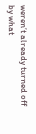weren’t already turned off by what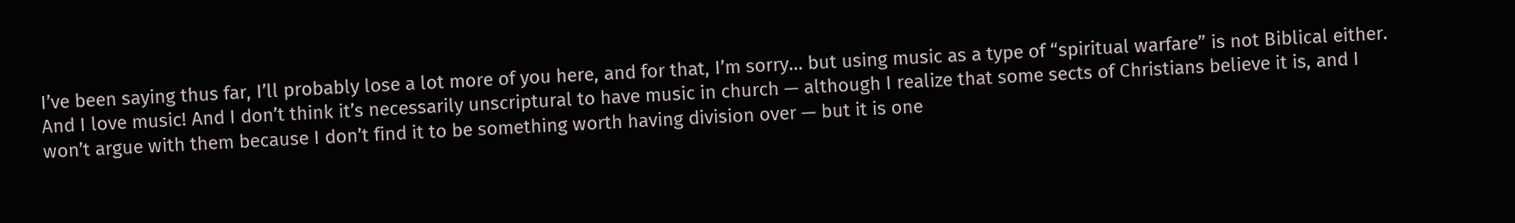I’ve been saying thus far, I’ll probably lose a lot more of you here, and for that, I’m sorry… but using music as a type of “spiritual warfare” is not Biblical either. And I love music! And I don’t think it’s necessarily unscriptural to have music in church — although I realize that some sects of Christians believe it is, and I won’t argue with them because I don’t find it to be something worth having division over — but it is one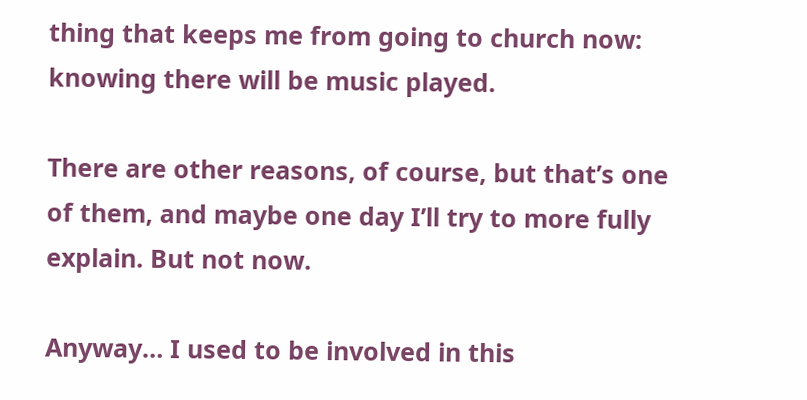thing that keeps me from going to church now: knowing there will be music played.

There are other reasons, of course, but that’s one of them, and maybe one day I’ll try to more fully explain. But not now.

Anyway… I used to be involved in this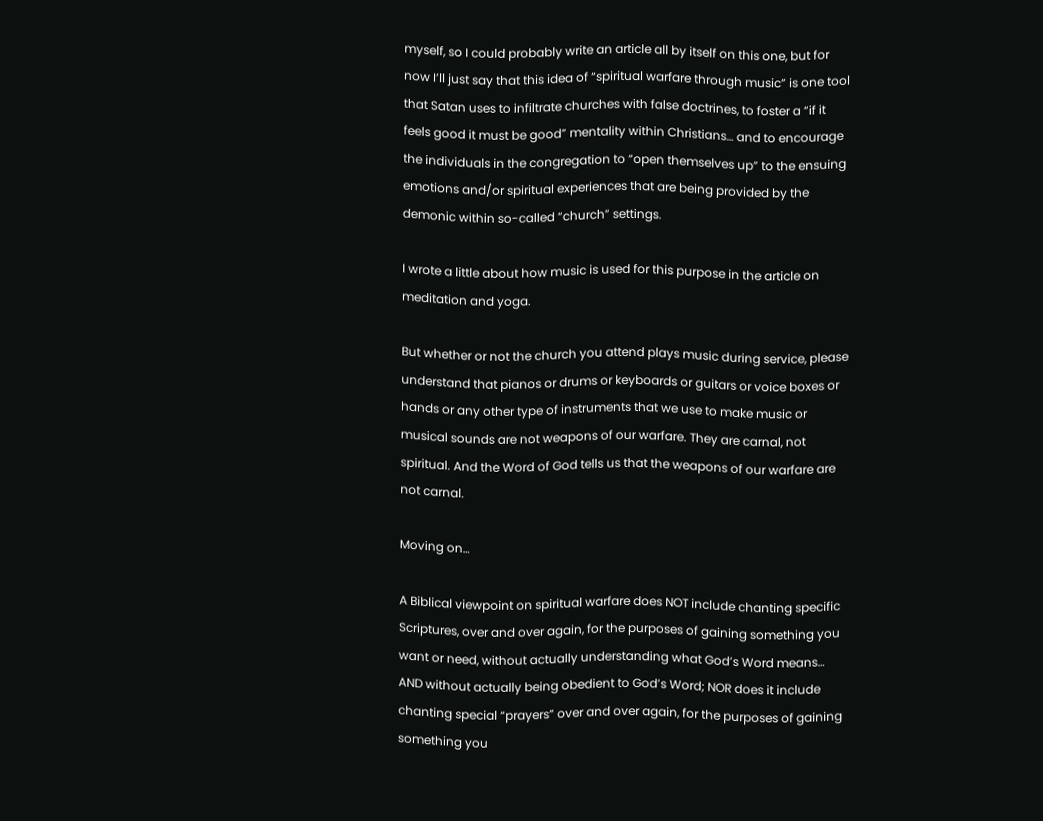myself, so I could probably write an article all by itself on this one, but for now I’ll just say that this idea of “spiritual warfare through music” is one tool that Satan uses to infiltrate churches with false doctrines, to foster a “if it feels good it must be good” mentality within Christians… and to encourage the individuals in the congregation to “open themselves up” to the ensuing emotions and/or spiritual experiences that are being provided by the demonic within so-called “church” settings.

I wrote a little about how music is used for this purpose in the article on meditation and yoga.

But whether or not the church you attend plays music during service, please understand that pianos or drums or keyboards or guitars or voice boxes or hands or any other type of instruments that we use to make music or musical sounds are not weapons of our warfare. They are carnal, not spiritual. And the Word of God tells us that the weapons of our warfare are not carnal.

Moving on…

A Biblical viewpoint on spiritual warfare does NOT include chanting specific Scriptures, over and over again, for the purposes of gaining something you want or need, without actually understanding what God’s Word means… AND without actually being obedient to God’s Word; NOR does it include chanting special “prayers” over and over again, for the purposes of gaining something you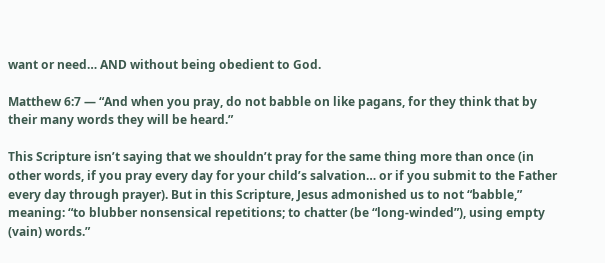want or need… AND without being obedient to God.

Matthew 6:7 — “And when you pray, do not babble on like pagans, for they think that by their many words they will be heard.”

This Scripture isn’t saying that we shouldn’t pray for the same thing more than once (in other words, if you pray every day for your child’s salvation… or if you submit to the Father every day through prayer). But in this Scripture, Jesus admonished us to not “babble,” meaning: “to blubber nonsensical repetitions; to chatter (be “long-winded”), using empty (vain) words.”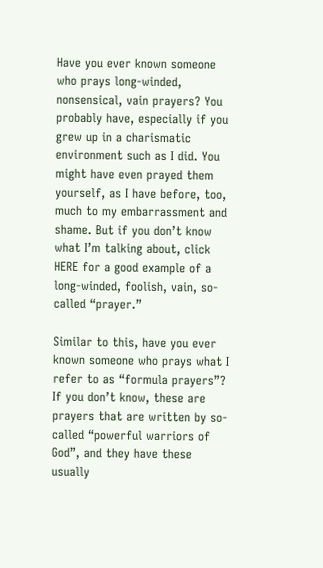Have you ever known someone who prays long-winded, nonsensical, vain prayers? You probably have, especially if you grew up in a charismatic environment such as I did. You might have even prayed them yourself, as I have before, too, much to my embarrassment and shame. But if you don’t know what I’m talking about, click HERE for a good example of a long-winded, foolish, vain, so-called “prayer.”

Similar to this, have you ever known someone who prays what I refer to as “formula prayers”? If you don’t know, these are prayers that are written by so-called “powerful warriors of God”, and they have these usually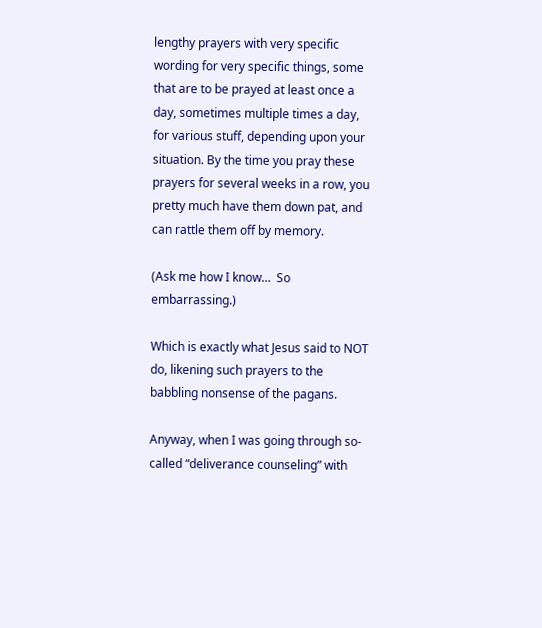lengthy prayers with very specific wording for very specific things, some that are to be prayed at least once a day, sometimes multiple times a day, for various stuff, depending upon your situation. By the time you pray these prayers for several weeks in a row, you pretty much have them down pat, and can rattle them off by memory.

(Ask me how I know…  So embarrassing.)

Which is exactly what Jesus said to NOT do, likening such prayers to the babbling nonsense of the pagans.

Anyway, when I was going through so-called “deliverance counseling” with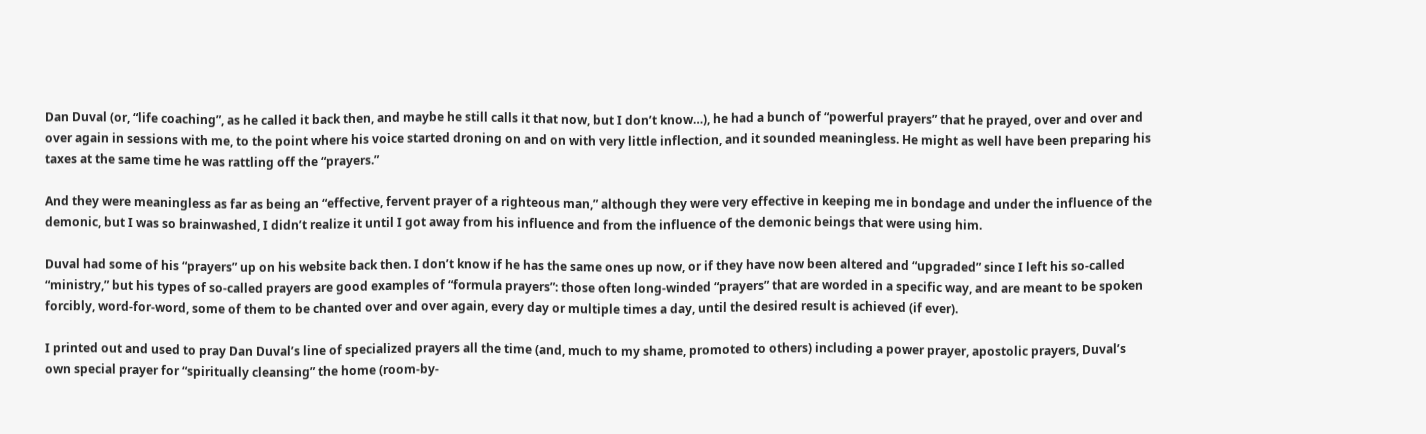Dan Duval (or, “life coaching”, as he called it back then, and maybe he still calls it that now, but I don’t know…), he had a bunch of “powerful prayers” that he prayed, over and over and over again in sessions with me, to the point where his voice started droning on and on with very little inflection, and it sounded meaningless. He might as well have been preparing his taxes at the same time he was rattling off the “prayers.”

And they were meaningless as far as being an “effective, fervent prayer of a righteous man,” although they were very effective in keeping me in bondage and under the influence of the demonic, but I was so brainwashed, I didn’t realize it until I got away from his influence and from the influence of the demonic beings that were using him.

Duval had some of his “prayers” up on his website back then. I don’t know if he has the same ones up now, or if they have now been altered and “upgraded” since I left his so-called “ministry,” but his types of so-called prayers are good examples of “formula prayers”: those often long-winded “prayers” that are worded in a specific way, and are meant to be spoken forcibly, word-for-word, some of them to be chanted over and over again, every day or multiple times a day, until the desired result is achieved (if ever).

I printed out and used to pray Dan Duval’s line of specialized prayers all the time (and, much to my shame, promoted to others) including a power prayer, apostolic prayers, Duval’s own special prayer for “spiritually cleansing” the home (room-by-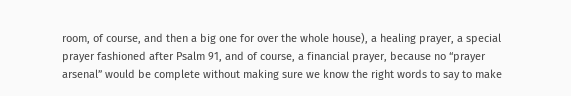room, of course, and then a big one for over the whole house), a healing prayer, a special prayer fashioned after Psalm 91, and of course, a financial prayer, because no “prayer arsenal” would be complete without making sure we know the right words to say to make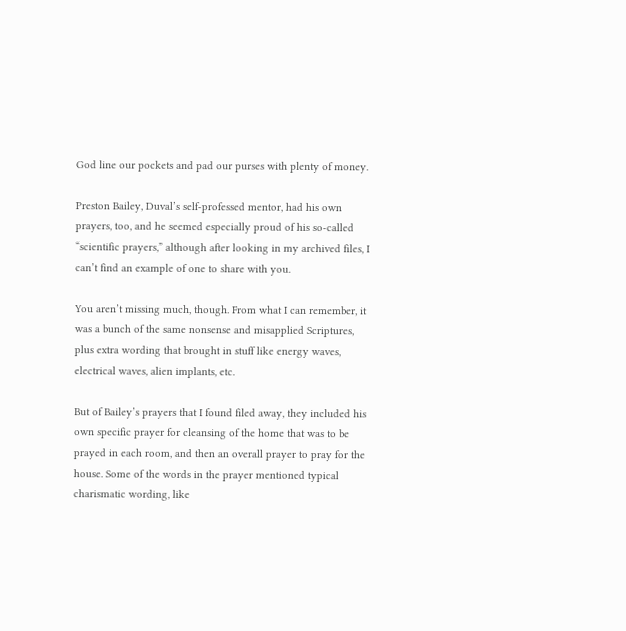God line our pockets and pad our purses with plenty of money.

Preston Bailey, Duval’s self-professed mentor, had his own prayers, too, and he seemed especially proud of his so-called “scientific prayers,” although after looking in my archived files, I can’t find an example of one to share with you.

You aren’t missing much, though. From what I can remember, it was a bunch of the same nonsense and misapplied Scriptures, plus extra wording that brought in stuff like energy waves, electrical waves, alien implants, etc.

But of Bailey’s prayers that I found filed away, they included his own specific prayer for cleansing of the home that was to be prayed in each room, and then an overall prayer to pray for the house. Some of the words in the prayer mentioned typical charismatic wording, like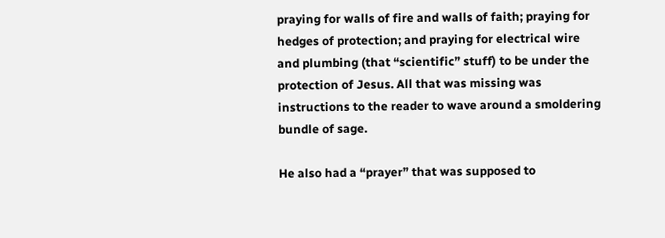praying for walls of fire and walls of faith; praying for hedges of protection; and praying for electrical wire and plumbing (that “scientific” stuff) to be under the protection of Jesus. All that was missing was instructions to the reader to wave around a smoldering bundle of sage.

He also had a “prayer” that was supposed to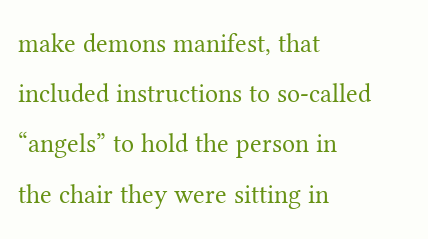make demons manifest, that included instructions to so-called “angels” to hold the person in the chair they were sitting in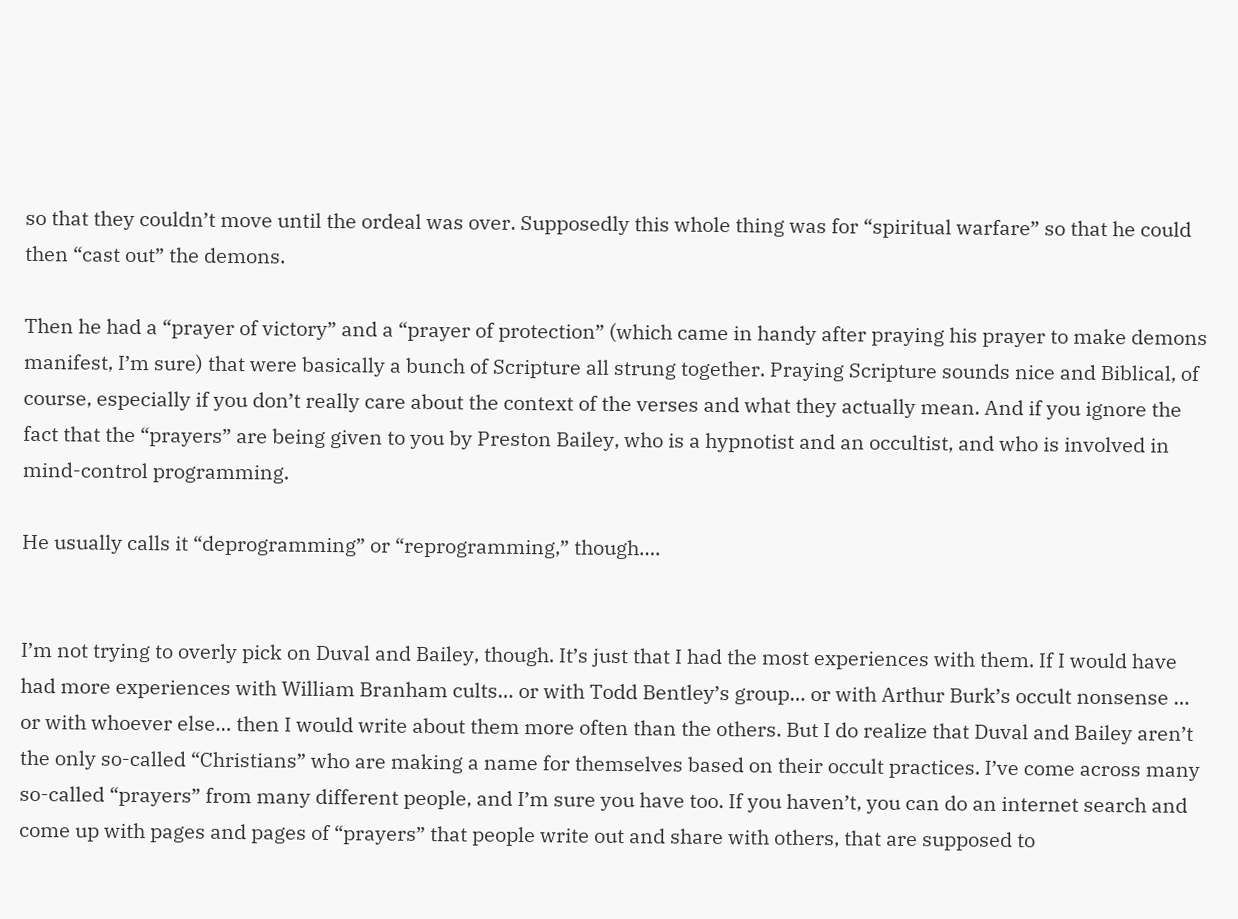so that they couldn’t move until the ordeal was over. Supposedly this whole thing was for “spiritual warfare” so that he could then “cast out” the demons.

Then he had a “prayer of victory” and a “prayer of protection” (which came in handy after praying his prayer to make demons manifest, I’m sure) that were basically a bunch of Scripture all strung together. Praying Scripture sounds nice and Biblical, of course, especially if you don’t really care about the context of the verses and what they actually mean. And if you ignore the fact that the “prayers” are being given to you by Preston Bailey, who is a hypnotist and an occultist, and who is involved in mind-control programming.

He usually calls it “deprogramming” or “reprogramming,” though….


I’m not trying to overly pick on Duval and Bailey, though. It’s just that I had the most experiences with them. If I would have had more experiences with William Branham cults… or with Todd Bentley’s group… or with Arthur Burk’s occult nonsense … or with whoever else… then I would write about them more often than the others. But I do realize that Duval and Bailey aren’t the only so-called “Christians” who are making a name for themselves based on their occult practices. I’ve come across many so-called “prayers” from many different people, and I’m sure you have too. If you haven’t, you can do an internet search and come up with pages and pages of “prayers” that people write out and share with others, that are supposed to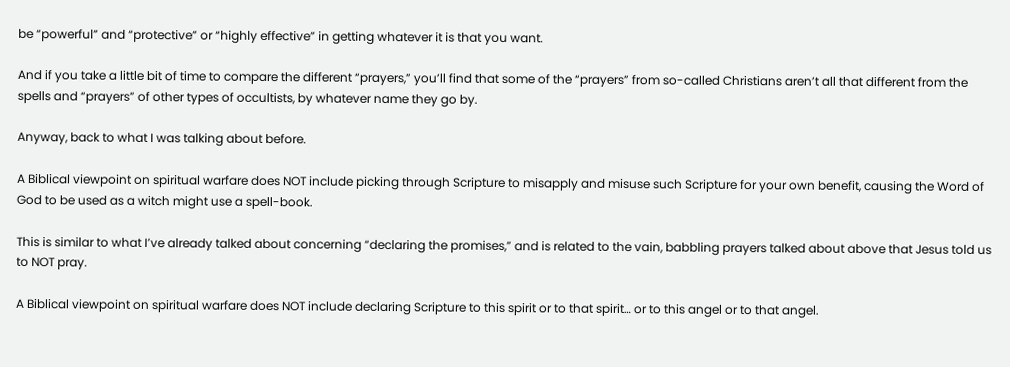be “powerful” and “protective” or “highly effective” in getting whatever it is that you want.

And if you take a little bit of time to compare the different “prayers,” you’ll find that some of the “prayers” from so-called Christians aren’t all that different from the spells and “prayers” of other types of occultists, by whatever name they go by.

Anyway, back to what I was talking about before.

A Biblical viewpoint on spiritual warfare does NOT include picking through Scripture to misapply and misuse such Scripture for your own benefit, causing the Word of God to be used as a witch might use a spell-book.

This is similar to what I’ve already talked about concerning “declaring the promises,” and is related to the vain, babbling prayers talked about above that Jesus told us to NOT pray.

A Biblical viewpoint on spiritual warfare does NOT include declaring Scripture to this spirit or to that spirit… or to this angel or to that angel.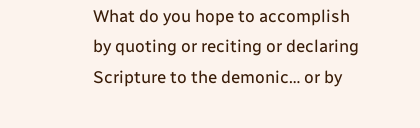What do you hope to accomplish by quoting or reciting or declaring Scripture to the demonic… or by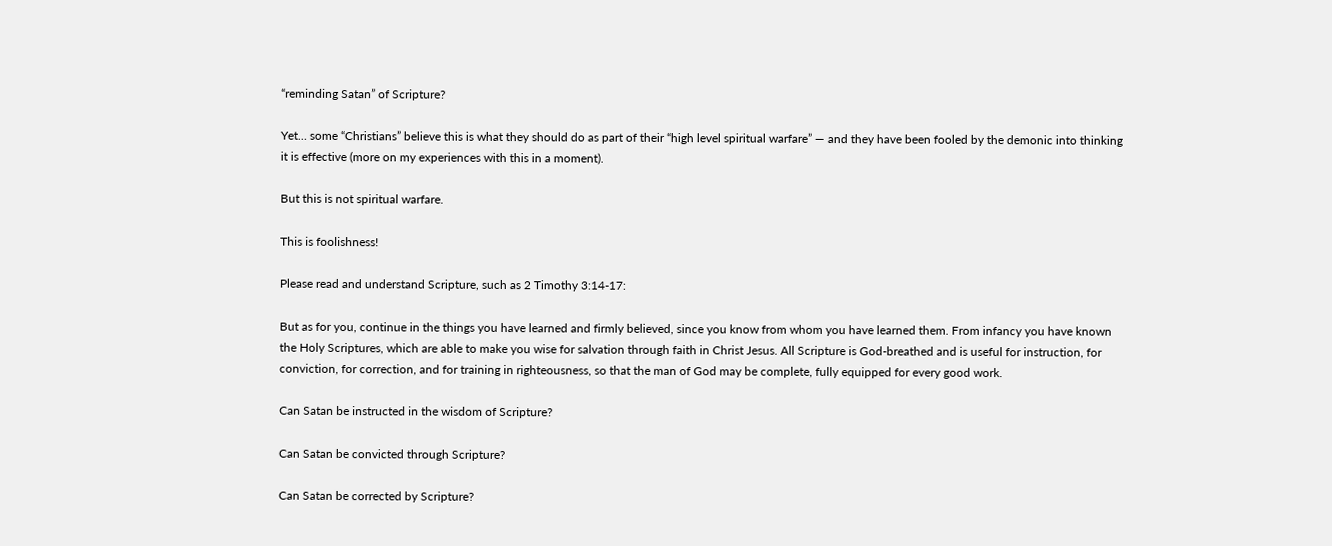“reminding Satan” of Scripture?

Yet… some “Christians” believe this is what they should do as part of their “high level spiritual warfare” — and they have been fooled by the demonic into thinking it is effective (more on my experiences with this in a moment).

But this is not spiritual warfare.

This is foolishness!

Please read and understand Scripture, such as 2 Timothy 3:14-17:

But as for you, continue in the things you have learned and firmly believed, since you know from whom you have learned them. From infancy you have known the Holy Scriptures, which are able to make you wise for salvation through faith in Christ Jesus. All Scripture is God-breathed and is useful for instruction, for conviction, for correction, and for training in righteousness, so that the man of God may be complete, fully equipped for every good work.

Can Satan be instructed in the wisdom of Scripture?

Can Satan be convicted through Scripture?

Can Satan be corrected by Scripture?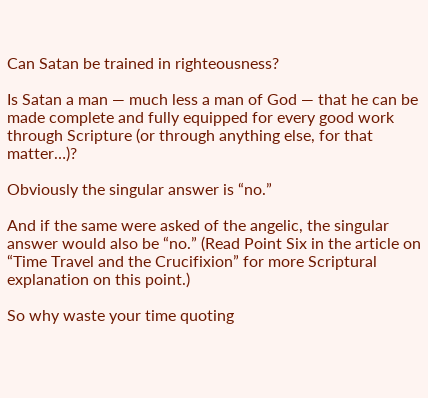Can Satan be trained in righteousness?

Is Satan a man — much less a man of God — that he can be made complete and fully equipped for every good work through Scripture (or through anything else, for that matter…)?

Obviously the singular answer is “no.”

And if the same were asked of the angelic, the singular answer would also be “no.” (Read Point Six in the article on “Time Travel and the Crucifixion” for more Scriptural explanation on this point.)

So why waste your time quoting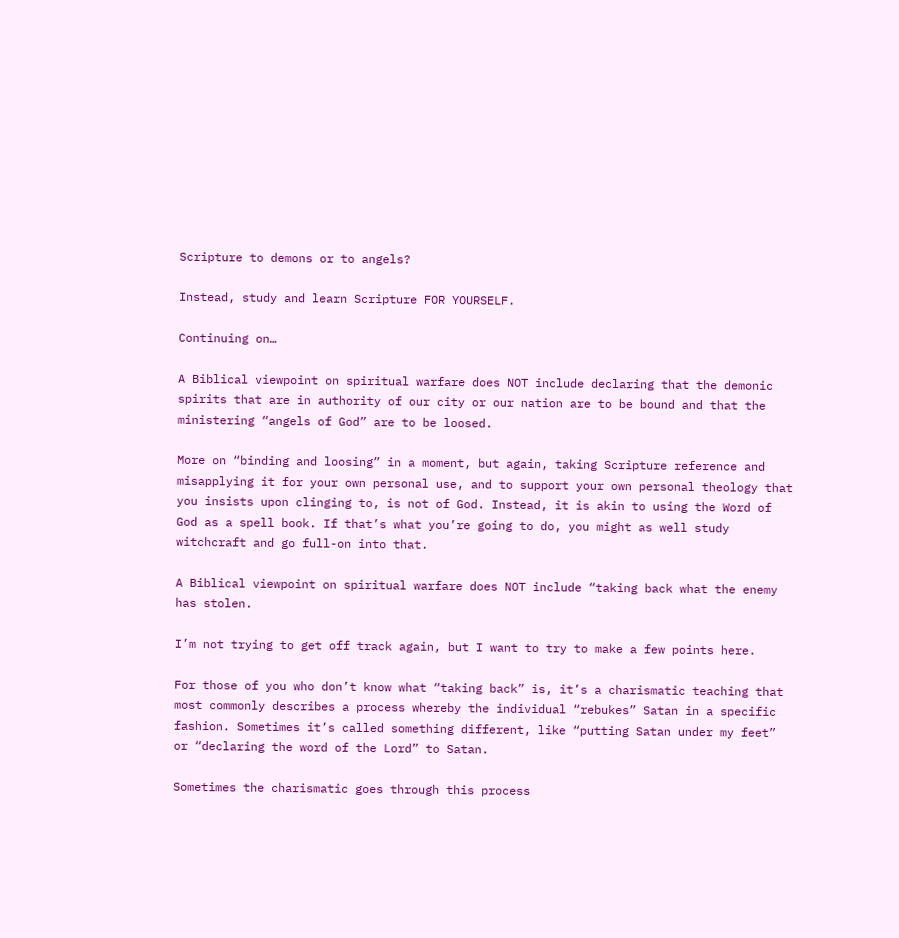Scripture to demons or to angels?

Instead, study and learn Scripture FOR YOURSELF.

Continuing on…

A Biblical viewpoint on spiritual warfare does NOT include declaring that the demonic spirits that are in authority of our city or our nation are to be bound and that the ministering “angels of God” are to be loosed.

More on “binding and loosing” in a moment, but again, taking Scripture reference and misapplying it for your own personal use, and to support your own personal theology that you insists upon clinging to, is not of God. Instead, it is akin to using the Word of God as a spell book. If that’s what you’re going to do, you might as well study witchcraft and go full-on into that.

A Biblical viewpoint on spiritual warfare does NOT include “taking back what the enemy has stolen.

I’m not trying to get off track again, but I want to try to make a few points here.

For those of you who don’t know what “taking back” is, it’s a charismatic teaching that most commonly describes a process whereby the individual “rebukes” Satan in a specific fashion. Sometimes it’s called something different, like “putting Satan under my feet” or “declaring the word of the Lord” to Satan.

Sometimes the charismatic goes through this process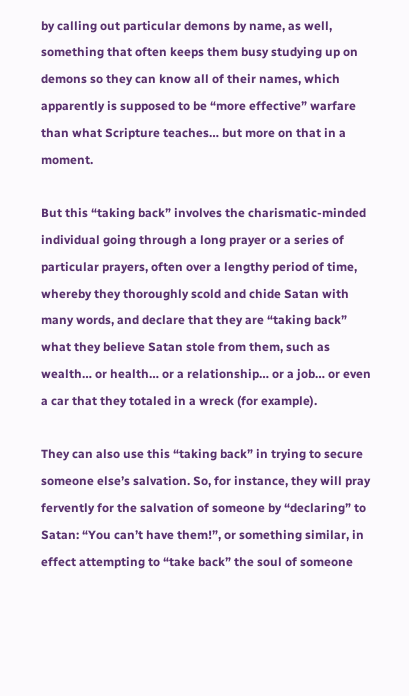by calling out particular demons by name, as well, something that often keeps them busy studying up on demons so they can know all of their names, which apparently is supposed to be “more effective” warfare than what Scripture teaches… but more on that in a moment.

But this “taking back” involves the charismatic-minded individual going through a long prayer or a series of particular prayers, often over a lengthy period of time, whereby they thoroughly scold and chide Satan with many words, and declare that they are “taking back” what they believe Satan stole from them, such as wealth… or health… or a relationship… or a job… or even a car that they totaled in a wreck (for example).

They can also use this “taking back” in trying to secure someone else’s salvation. So, for instance, they will pray fervently for the salvation of someone by “declaring” to Satan: “You can’t have them!”, or something similar, in effect attempting to “take back” the soul of someone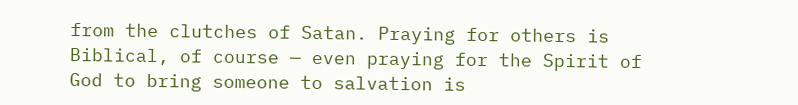from the clutches of Satan. Praying for others is Biblical, of course — even praying for the Spirit of God to bring someone to salvation is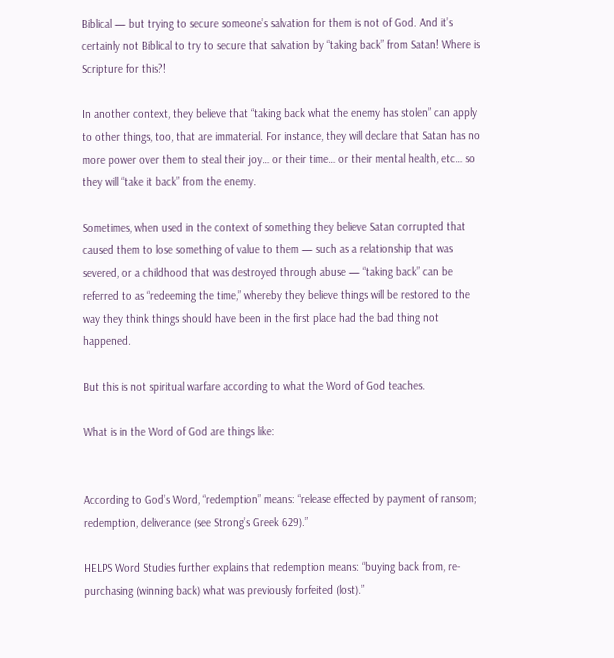Biblical — but trying to secure someone’s salvation for them is not of God. And it’s certainly not Biblical to try to secure that salvation by “taking back” from Satan! Where is Scripture for this?!

In another context, they believe that “taking back what the enemy has stolen” can apply to other things, too, that are immaterial. For instance, they will declare that Satan has no more power over them to steal their joy… or their time… or their mental health, etc… so they will “take it back” from the enemy.

Sometimes, when used in the context of something they believe Satan corrupted that caused them to lose something of value to them — such as a relationship that was severed, or a childhood that was destroyed through abuse — “taking back” can be referred to as “redeeming the time,” whereby they believe things will be restored to the way they think things should have been in the first place had the bad thing not happened.

But this is not spiritual warfare according to what the Word of God teaches.

What is in the Word of God are things like:


According to God’s Word, “redemption” means: “release effected by payment of ransom; redemption, deliverance (see Strong’s Greek 629).”

HELPS Word Studies further explains that redemption means: “buying back from, re-purchasing (winning back) what was previously forfeited (lost).”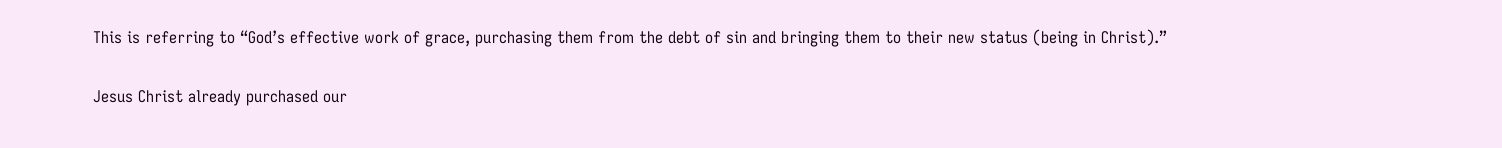This is referring to “God’s effective work of grace, purchasing them from the debt of sin and bringing them to their new status (being in Christ).”

Jesus Christ already purchased our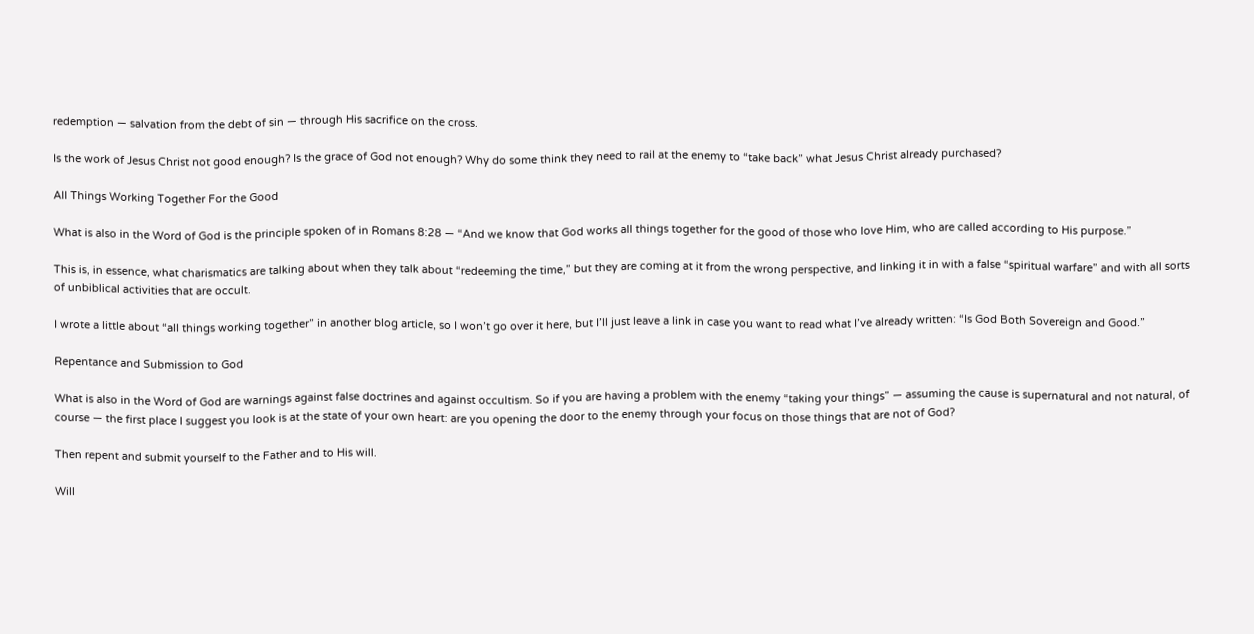redemption — salvation from the debt of sin — through His sacrifice on the cross.

Is the work of Jesus Christ not good enough? Is the grace of God not enough? Why do some think they need to rail at the enemy to “take back” what Jesus Christ already purchased?

All Things Working Together For the Good

What is also in the Word of God is the principle spoken of in Romans 8:28 — “And we know that God works all things together for the good of those who love Him, who are called according to His purpose.”

This is, in essence, what charismatics are talking about when they talk about “redeeming the time,” but they are coming at it from the wrong perspective, and linking it in with a false “spiritual warfare” and with all sorts of unbiblical activities that are occult.

I wrote a little about “all things working together” in another blog article, so I won’t go over it here, but I’ll just leave a link in case you want to read what I’ve already written: “Is God Both Sovereign and Good.”

Repentance and Submission to God

What is also in the Word of God are warnings against false doctrines and against occultism. So if you are having a problem with the enemy “taking your things” — assuming the cause is supernatural and not natural, of course — the first place I suggest you look is at the state of your own heart: are you opening the door to the enemy through your focus on those things that are not of God?

Then repent and submit yourself to the Father and to His will.

Will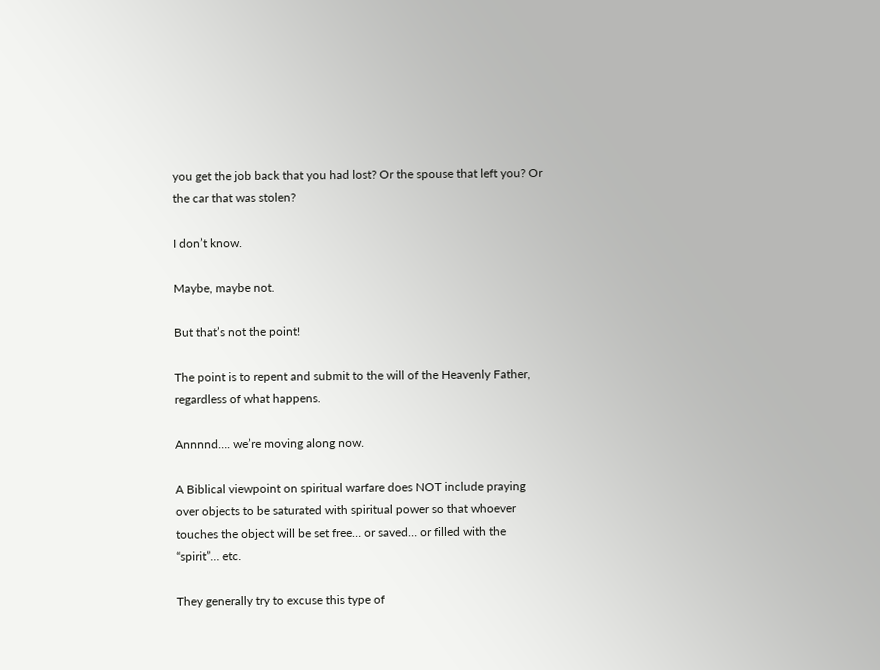you get the job back that you had lost? Or the spouse that left you? Or the car that was stolen?

I don’t know.

Maybe, maybe not.

But that’s not the point!

The point is to repent and submit to the will of the Heavenly Father, regardless of what happens.

Annnnd…. we’re moving along now.

A Biblical viewpoint on spiritual warfare does NOT include praying over objects to be saturated with spiritual power so that whoever touches the object will be set free… or saved… or filled with the “spirit”… etc.

They generally try to excuse this type of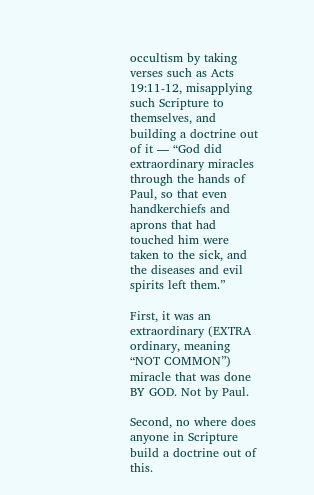occultism by taking verses such as Acts 19:11-12, misapplying such Scripture to themselves, and building a doctrine out of it — “God did extraordinary miracles through the hands of Paul, so that even handkerchiefs and aprons that had touched him were taken to the sick, and the diseases and evil spirits left them.”

First, it was an extraordinary (EXTRA ordinary, meaning “NOT COMMON”) miracle that was done BY GOD. Not by Paul.

Second, no where does anyone in Scripture build a doctrine out of this.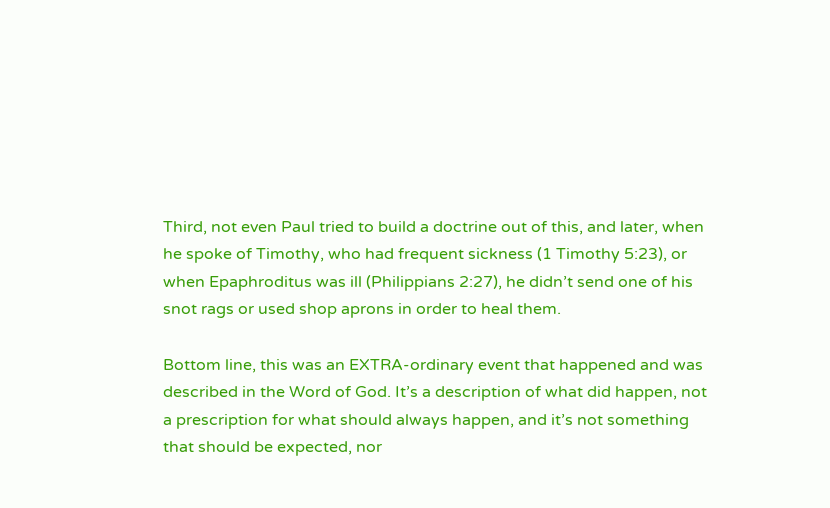Third, not even Paul tried to build a doctrine out of this, and later, when he spoke of Timothy, who had frequent sickness (1 Timothy 5:23), or when Epaphroditus was ill (Philippians 2:27), he didn’t send one of his snot rags or used shop aprons in order to heal them.

Bottom line, this was an EXTRA-ordinary event that happened and was described in the Word of God. It’s a description of what did happen, not a prescription for what should always happen, and it’s not something that should be expected, nor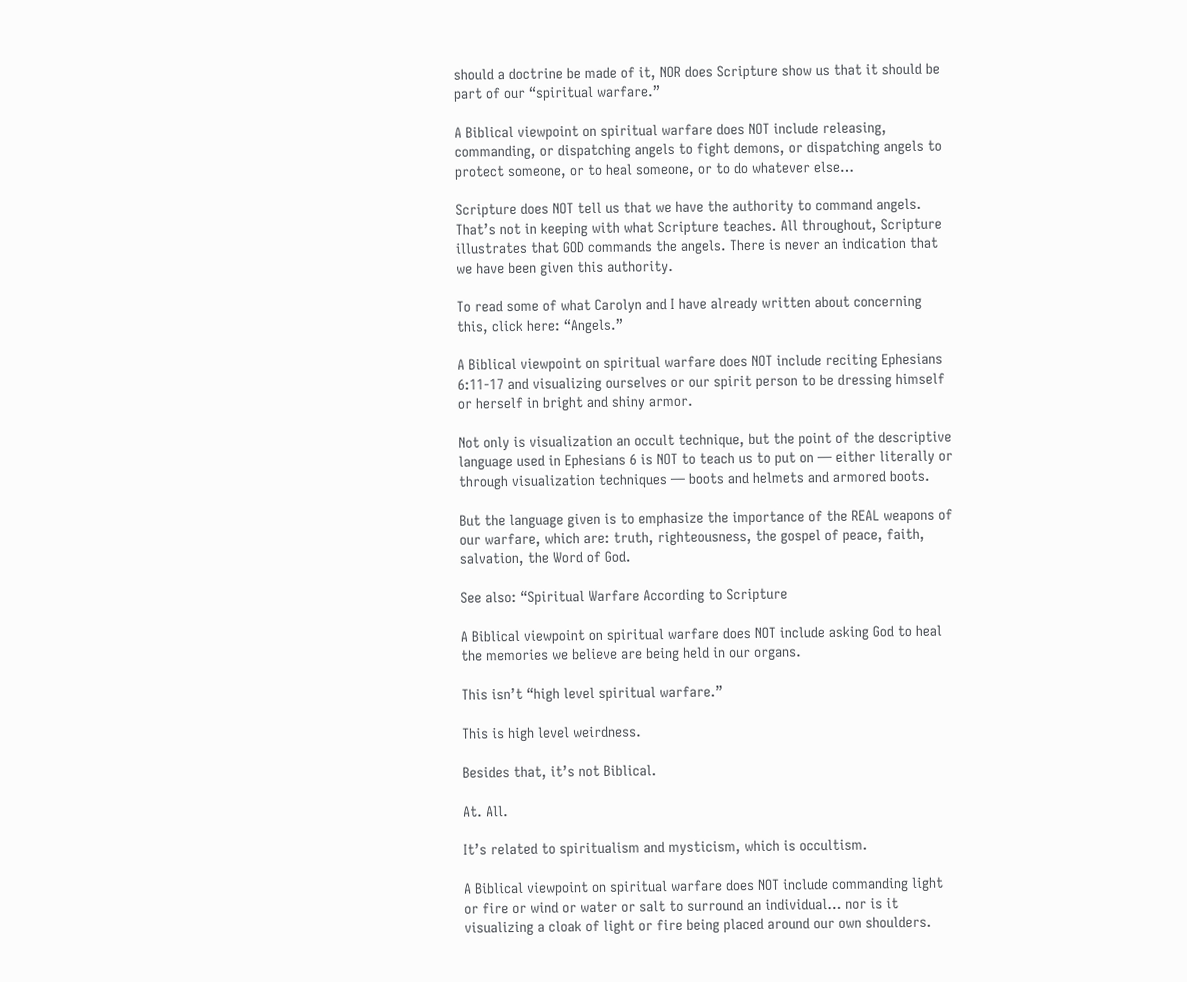should a doctrine be made of it, NOR does Scripture show us that it should be part of our “spiritual warfare.”

A Biblical viewpoint on spiritual warfare does NOT include releasing, commanding, or dispatching angels to fight demons, or dispatching angels to protect someone, or to heal someone, or to do whatever else…

Scripture does NOT tell us that we have the authority to command angels. That’s not in keeping with what Scripture teaches. All throughout, Scripture illustrates that GOD commands the angels. There is never an indication that we have been given this authority.

To read some of what Carolyn and I have already written about concerning this, click here: “Angels.”

A Biblical viewpoint on spiritual warfare does NOT include reciting Ephesians 6:11-17 and visualizing ourselves or our spirit person to be dressing himself or herself in bright and shiny armor.

Not only is visualization an occult technique, but the point of the descriptive language used in Ephesians 6 is NOT to teach us to put on — either literally or through visualization techniques — boots and helmets and armored boots.

But the language given is to emphasize the importance of the REAL weapons of our warfare, which are: truth, righteousness, the gospel of peace, faith, salvation, the Word of God.

See also: “Spiritual Warfare According to Scripture

A Biblical viewpoint on spiritual warfare does NOT include asking God to heal the memories we believe are being held in our organs.

This isn’t “high level spiritual warfare.”

This is high level weirdness.

Besides that, it’s not Biblical.

At. All.

It’s related to spiritualism and mysticism, which is occultism.

A Biblical viewpoint on spiritual warfare does NOT include commanding light or fire or wind or water or salt to surround an individual… nor is it visualizing a cloak of light or fire being placed around our own shoulders.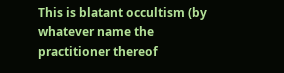This is blatant occultism (by whatever name the practitioner thereof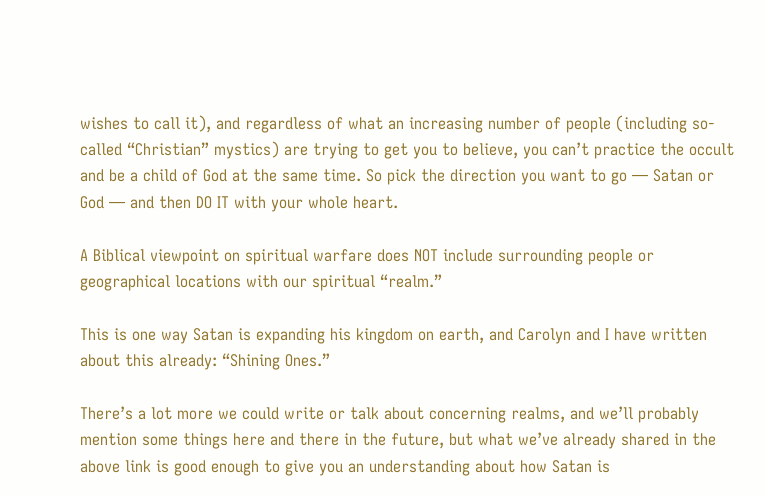wishes to call it), and regardless of what an increasing number of people (including so-called “Christian” mystics) are trying to get you to believe, you can’t practice the occult and be a child of God at the same time. So pick the direction you want to go — Satan or God — and then DO IT with your whole heart.

A Biblical viewpoint on spiritual warfare does NOT include surrounding people or geographical locations with our spiritual “realm.”

This is one way Satan is expanding his kingdom on earth, and Carolyn and I have written about this already: “Shining Ones.”

There’s a lot more we could write or talk about concerning realms, and we’ll probably mention some things here and there in the future, but what we’ve already shared in the above link is good enough to give you an understanding about how Satan is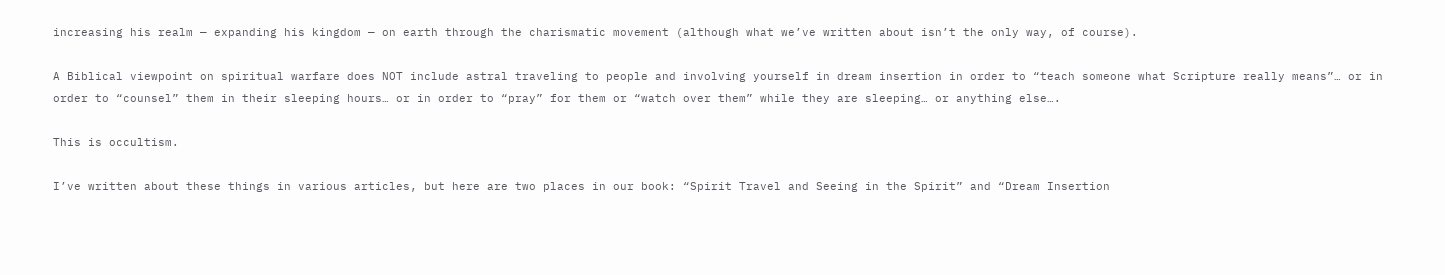increasing his realm — expanding his kingdom — on earth through the charismatic movement (although what we’ve written about isn’t the only way, of course).

A Biblical viewpoint on spiritual warfare does NOT include astral traveling to people and involving yourself in dream insertion in order to “teach someone what Scripture really means”… or in order to “counsel” them in their sleeping hours… or in order to “pray” for them or “watch over them” while they are sleeping… or anything else….

This is occultism.

I’ve written about these things in various articles, but here are two places in our book: “Spirit Travel and Seeing in the Spirit” and “Dream Insertion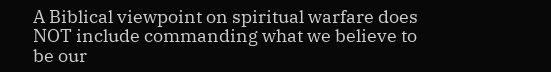A Biblical viewpoint on spiritual warfare does NOT include commanding what we believe to be our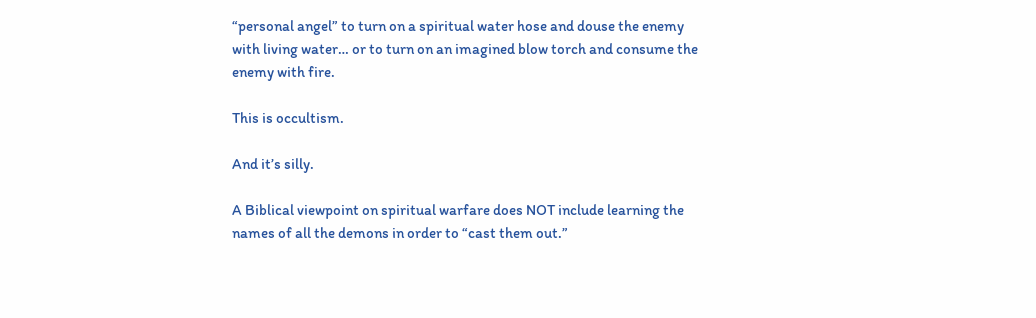“personal angel” to turn on a spiritual water hose and douse the enemy with living water… or to turn on an imagined blow torch and consume the enemy with fire.

This is occultism.

And it’s silly.

A Biblical viewpoint on spiritual warfare does NOT include learning the names of all the demons in order to “cast them out.”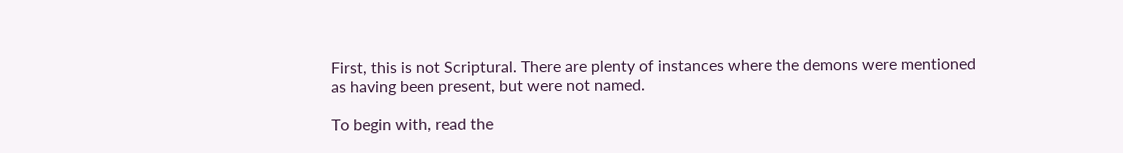First, this is not Scriptural. There are plenty of instances where the demons were mentioned as having been present, but were not named.

To begin with, read the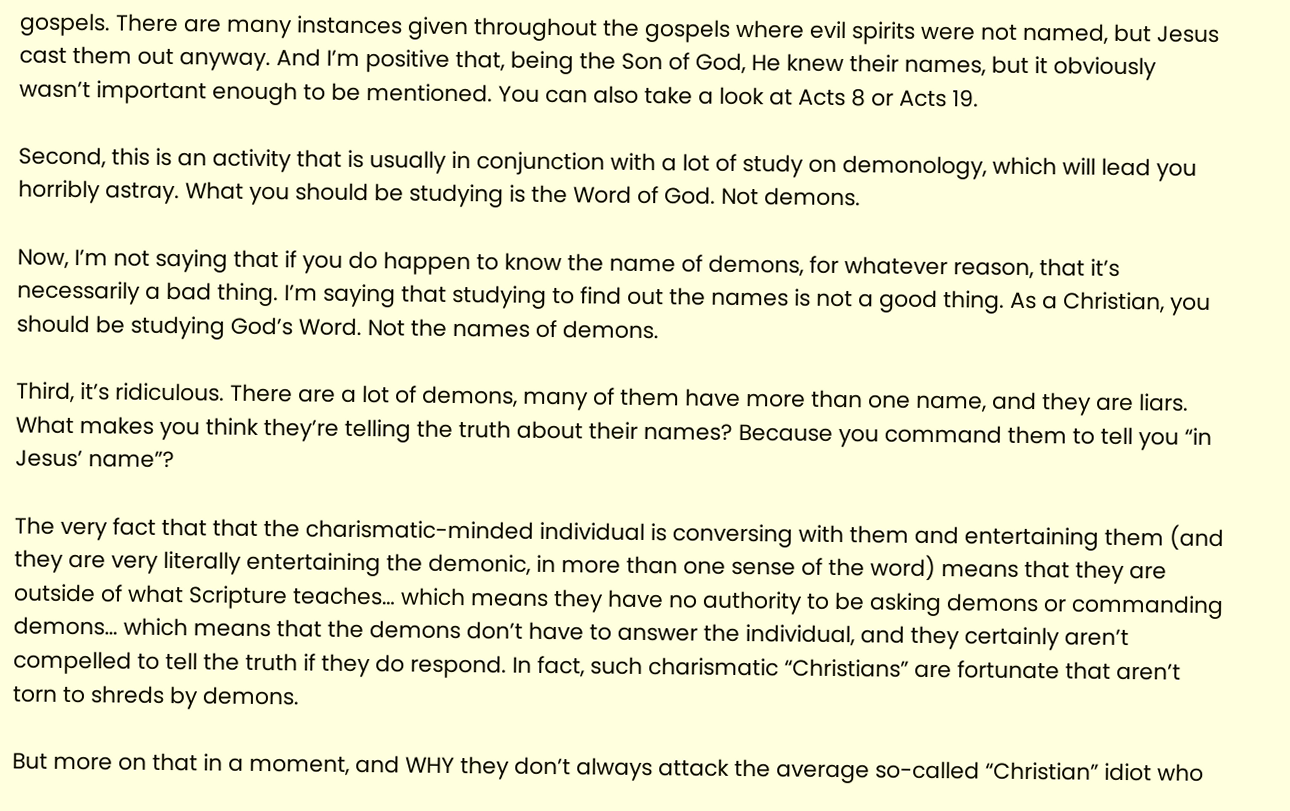gospels. There are many instances given throughout the gospels where evil spirits were not named, but Jesus cast them out anyway. And I’m positive that, being the Son of God, He knew their names, but it obviously wasn’t important enough to be mentioned. You can also take a look at Acts 8 or Acts 19.

Second, this is an activity that is usually in conjunction with a lot of study on demonology, which will lead you horribly astray. What you should be studying is the Word of God. Not demons.

Now, I’m not saying that if you do happen to know the name of demons, for whatever reason, that it’s necessarily a bad thing. I’m saying that studying to find out the names is not a good thing. As a Christian, you should be studying God’s Word. Not the names of demons.

Third, it’s ridiculous. There are a lot of demons, many of them have more than one name, and they are liars. What makes you think they’re telling the truth about their names? Because you command them to tell you “in Jesus’ name”?

The very fact that that the charismatic-minded individual is conversing with them and entertaining them (and they are very literally entertaining the demonic, in more than one sense of the word) means that they are outside of what Scripture teaches… which means they have no authority to be asking demons or commanding demons… which means that the demons don’t have to answer the individual, and they certainly aren’t compelled to tell the truth if they do respond. In fact, such charismatic “Christians” are fortunate that aren’t torn to shreds by demons.

But more on that in a moment, and WHY they don’t always attack the average so-called “Christian” idiot who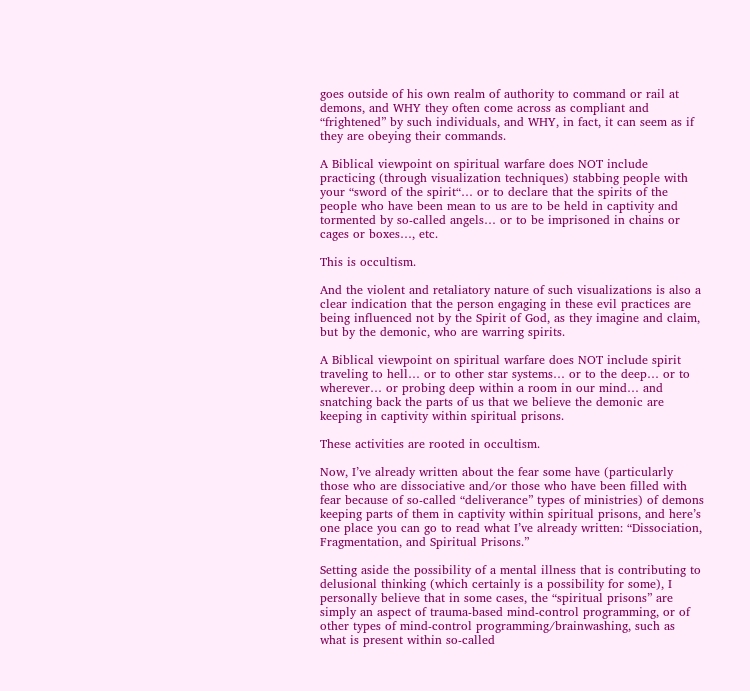goes outside of his own realm of authority to command or rail at demons, and WHY they often come across as compliant and “frightened” by such individuals, and WHY, in fact, it can seem as if they are obeying their commands.

A Biblical viewpoint on spiritual warfare does NOT include practicing (through visualization techniques) stabbing people with your “sword of the spirit“… or to declare that the spirits of the people who have been mean to us are to be held in captivity and tormented by so-called angels… or to be imprisoned in chains or cages or boxes…, etc.

This is occultism.

And the violent and retaliatory nature of such visualizations is also a clear indication that the person engaging in these evil practices are being influenced not by the Spirit of God, as they imagine and claim, but by the demonic, who are warring spirits.

A Biblical viewpoint on spiritual warfare does NOT include spirit traveling to hell… or to other star systems… or to the deep… or to wherever… or probing deep within a room in our mind… and snatching back the parts of us that we believe the demonic are keeping in captivity within spiritual prisons.

These activities are rooted in occultism.

Now, I’ve already written about the fear some have (particularly those who are dissociative and/or those who have been filled with fear because of so-called “deliverance” types of ministries) of demons keeping parts of them in captivity within spiritual prisons, and here’s one place you can go to read what I’ve already written: “Dissociation, Fragmentation, and Spiritual Prisons.”

Setting aside the possibility of a mental illness that is contributing to delusional thinking (which certainly is a possibility for some), I personally believe that in some cases, the “spiritual prisons” are simply an aspect of trauma-based mind-control programming, or of other types of mind-control programming/brainwashing, such as what is present within so-called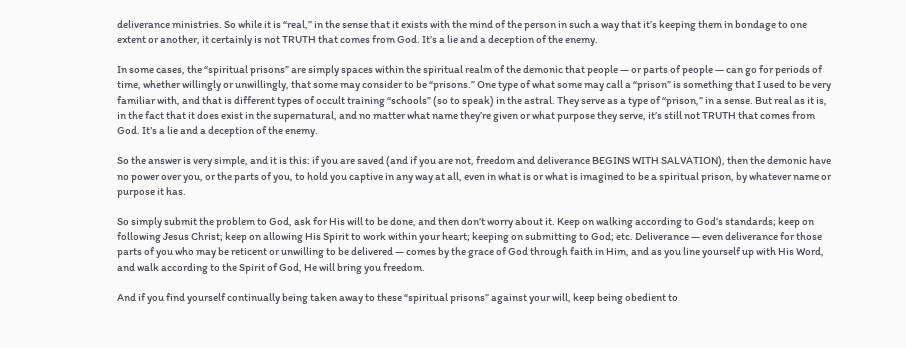deliverance ministries. So while it is “real,” in the sense that it exists with the mind of the person in such a way that it’s keeping them in bondage to one extent or another, it certainly is not TRUTH that comes from God. It’s a lie and a deception of the enemy.

In some cases, the “spiritual prisons” are simply spaces within the spiritual realm of the demonic that people — or parts of people — can go for periods of time, whether willingly or unwillingly, that some may consider to be “prisons.” One type of what some may call a “prison” is something that I used to be very familiar with, and that is different types of occult training “schools” (so to speak) in the astral. They serve as a type of “prison,” in a sense. But real as it is, in the fact that it does exist in the supernatural, and no matter what name they’re given or what purpose they serve, it’s still not TRUTH that comes from God. It’s a lie and a deception of the enemy.

So the answer is very simple, and it is this: if you are saved (and if you are not, freedom and deliverance BEGINS WITH SALVATION), then the demonic have no power over you, or the parts of you, to hold you captive in any way at all, even in what is or what is imagined to be a spiritual prison, by whatever name or purpose it has.

So simply submit the problem to God, ask for His will to be done, and then don’t worry about it. Keep on walking according to God’s standards; keep on following Jesus Christ; keep on allowing His Spirit to work within your heart; keeping on submitting to God; etc. Deliverance — even deliverance for those parts of you who may be reticent or unwilling to be delivered — comes by the grace of God through faith in Him, and as you line yourself up with His Word, and walk according to the Spirit of God, He will bring you freedom.

And if you find yourself continually being taken away to these “spiritual prisons” against your will, keep being obedient to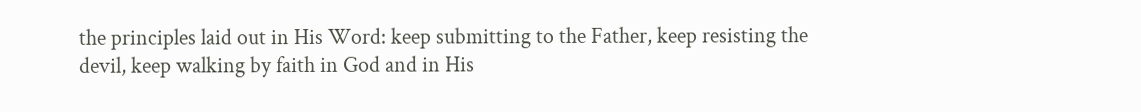the principles laid out in His Word: keep submitting to the Father, keep resisting the devil, keep walking by faith in God and in His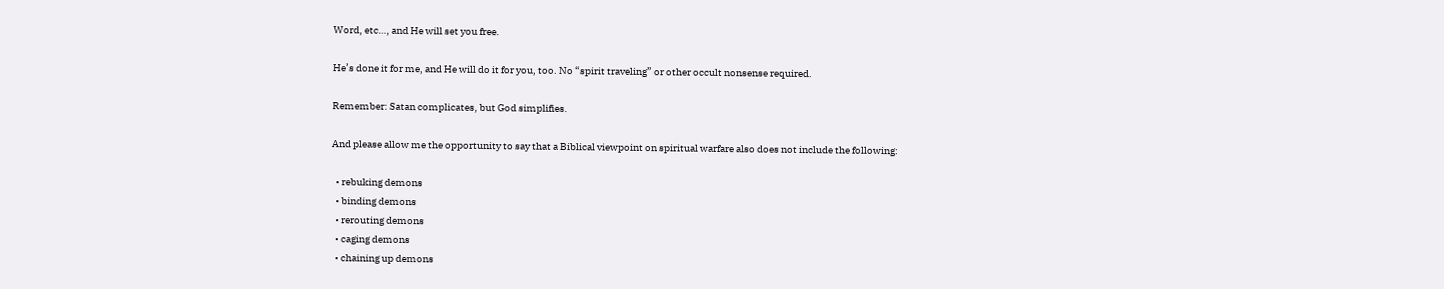Word, etc…, and He will set you free.

He’s done it for me, and He will do it for you, too. No “spirit traveling” or other occult nonsense required.

Remember: Satan complicates, but God simplifies.

And please allow me the opportunity to say that a Biblical viewpoint on spiritual warfare also does not include the following:

  • rebuking demons
  • binding demons
  • rerouting demons
  • caging demons
  • chaining up demons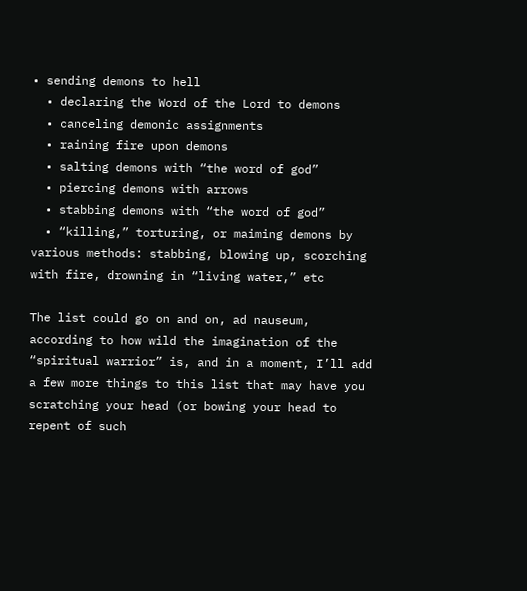• sending demons to hell
  • declaring the Word of the Lord to demons
  • canceling demonic assignments
  • raining fire upon demons
  • salting demons with “the word of god”
  • piercing demons with arrows
  • stabbing demons with “the word of god”
  • “killing,” torturing, or maiming demons by various methods: stabbing, blowing up, scorching with fire, drowning in “living water,” etc

The list could go on and on, ad nauseum, according to how wild the imagination of the “spiritual warrior” is, and in a moment, I’ll add a few more things to this list that may have you scratching your head (or bowing your head to repent of such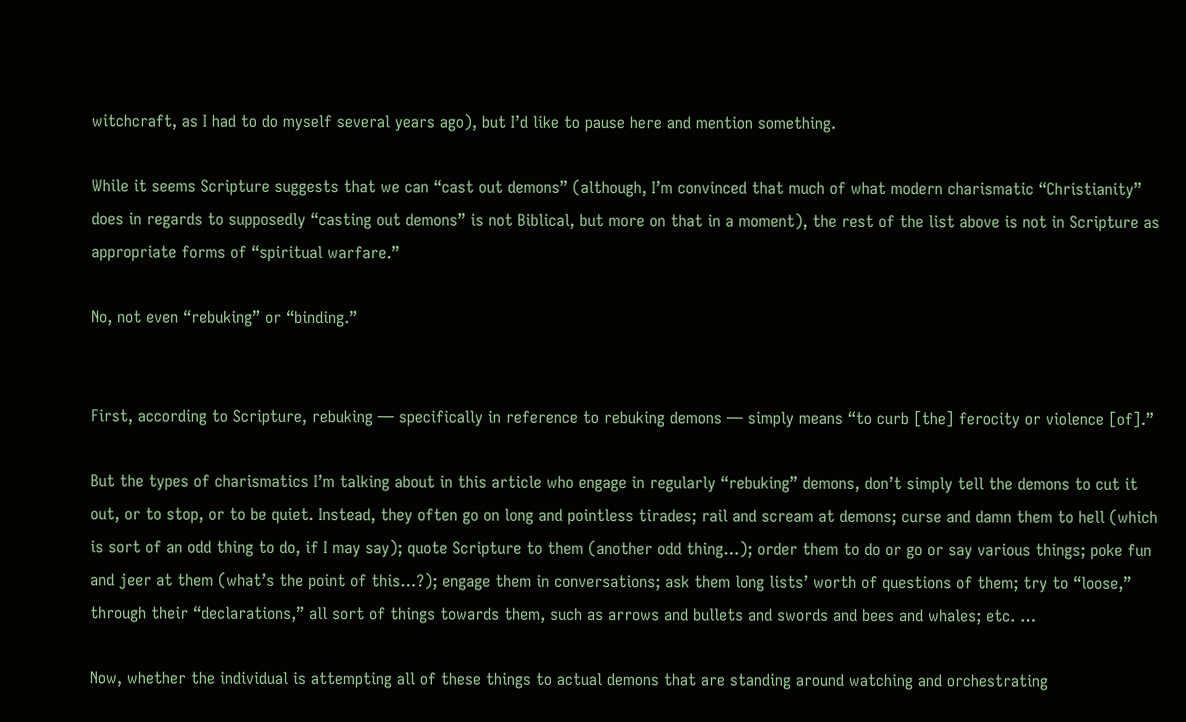witchcraft, as I had to do myself several years ago), but I’d like to pause here and mention something.

While it seems Scripture suggests that we can “cast out demons” (although, I’m convinced that much of what modern charismatic “Christianity” does in regards to supposedly “casting out demons” is not Biblical, but more on that in a moment), the rest of the list above is not in Scripture as appropriate forms of “spiritual warfare.”

No, not even “rebuking” or “binding.”


First, according to Scripture, rebuking — specifically in reference to rebuking demons — simply means “to curb [the] ferocity or violence [of].”

But the types of charismatics I’m talking about in this article who engage in regularly “rebuking” demons, don’t simply tell the demons to cut it out, or to stop, or to be quiet. Instead, they often go on long and pointless tirades; rail and scream at demons; curse and damn them to hell (which is sort of an odd thing to do, if I may say); quote Scripture to them (another odd thing…); order them to do or go or say various things; poke fun and jeer at them (what’s the point of this…?); engage them in conversations; ask them long lists’ worth of questions of them; try to “loose,” through their “declarations,” all sort of things towards them, such as arrows and bullets and swords and bees and whales; etc. …

Now, whether the individual is attempting all of these things to actual demons that are standing around watching and orchestrating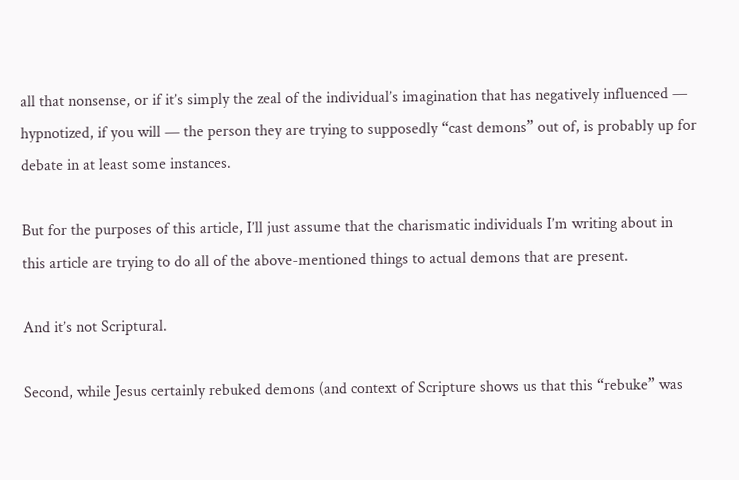all that nonsense, or if it’s simply the zeal of the individual’s imagination that has negatively influenced — hypnotized, if you will — the person they are trying to supposedly “cast demons” out of, is probably up for debate in at least some instances.

But for the purposes of this article, I’ll just assume that the charismatic individuals I’m writing about in this article are trying to do all of the above-mentioned things to actual demons that are present.

And it’s not Scriptural.

Second, while Jesus certainly rebuked demons (and context of Scripture shows us that this “rebuke” was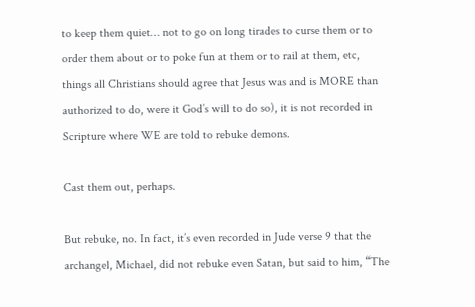to keep them quiet… not to go on long tirades to curse them or to order them about or to poke fun at them or to rail at them, etc, things all Christians should agree that Jesus was and is MORE than authorized to do, were it God’s will to do so), it is not recorded in Scripture where WE are told to rebuke demons.

Cast them out, perhaps.

But rebuke, no. In fact, it’s even recorded in Jude verse 9 that the archangel, Michael, did not rebuke even Satan, but said to him, “The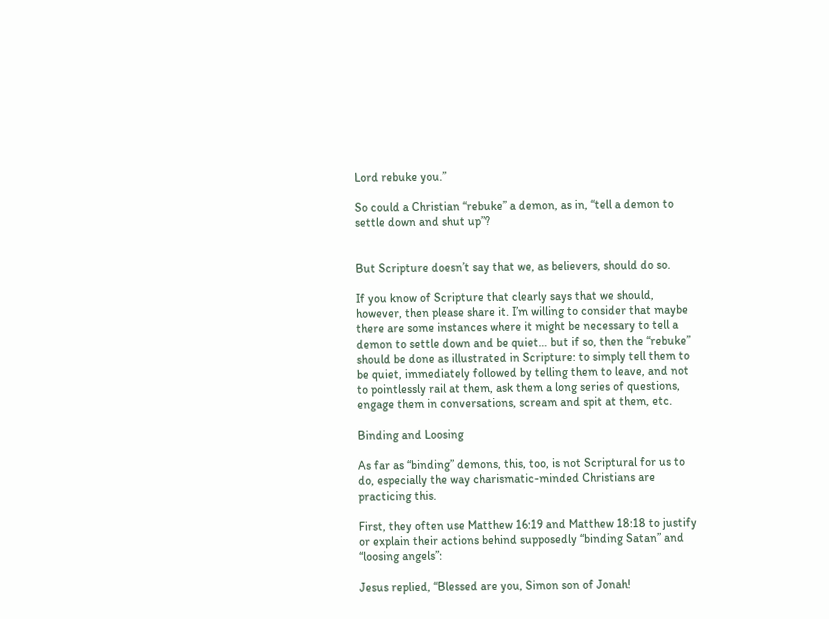Lord rebuke you.”

So could a Christian “rebuke” a demon, as in, “tell a demon to settle down and shut up”?


But Scripture doesn’t say that we, as believers, should do so.

If you know of Scripture that clearly says that we should, however, then please share it. I’m willing to consider that maybe there are some instances where it might be necessary to tell a demon to settle down and be quiet… but if so, then the “rebuke” should be done as illustrated in Scripture: to simply tell them to be quiet, immediately followed by telling them to leave, and not to pointlessly rail at them, ask them a long series of questions, engage them in conversations, scream and spit at them, etc.

Binding and Loosing

As far as “binding” demons, this, too, is not Scriptural for us to do, especially the way charismatic-minded Christians are practicing this.

First, they often use Matthew 16:19 and Matthew 18:18 to justify or explain their actions behind supposedly “binding Satan” and “loosing angels”:

Jesus replied, “Blessed are you, Simon son of Jonah!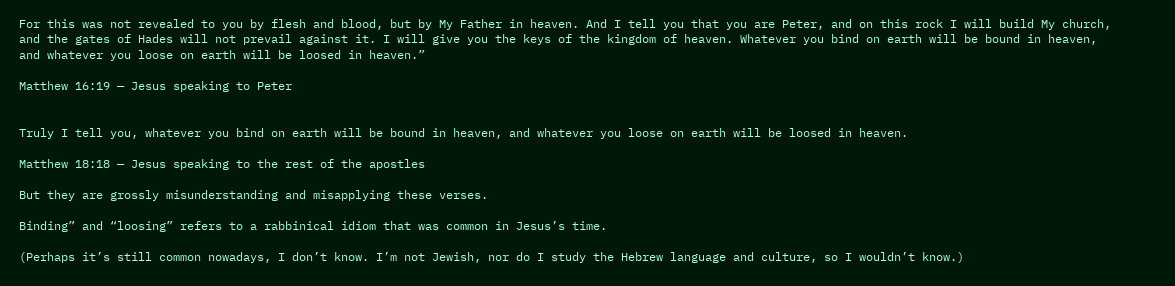For this was not revealed to you by flesh and blood, but by My Father in heaven. And I tell you that you are Peter, and on this rock I will build My church, and the gates of Hades will not prevail against it. I will give you the keys of the kingdom of heaven. Whatever you bind on earth will be bound in heaven, and whatever you loose on earth will be loosed in heaven.”

Matthew 16:19 — Jesus speaking to Peter


Truly I tell you, whatever you bind on earth will be bound in heaven, and whatever you loose on earth will be loosed in heaven.

Matthew 18:18 — Jesus speaking to the rest of the apostles

But they are grossly misunderstanding and misapplying these verses.

Binding” and “loosing” refers to a rabbinical idiom that was common in Jesus’s time.

(Perhaps it’s still common nowadays, I don’t know. I’m not Jewish, nor do I study the Hebrew language and culture, so I wouldn’t know.)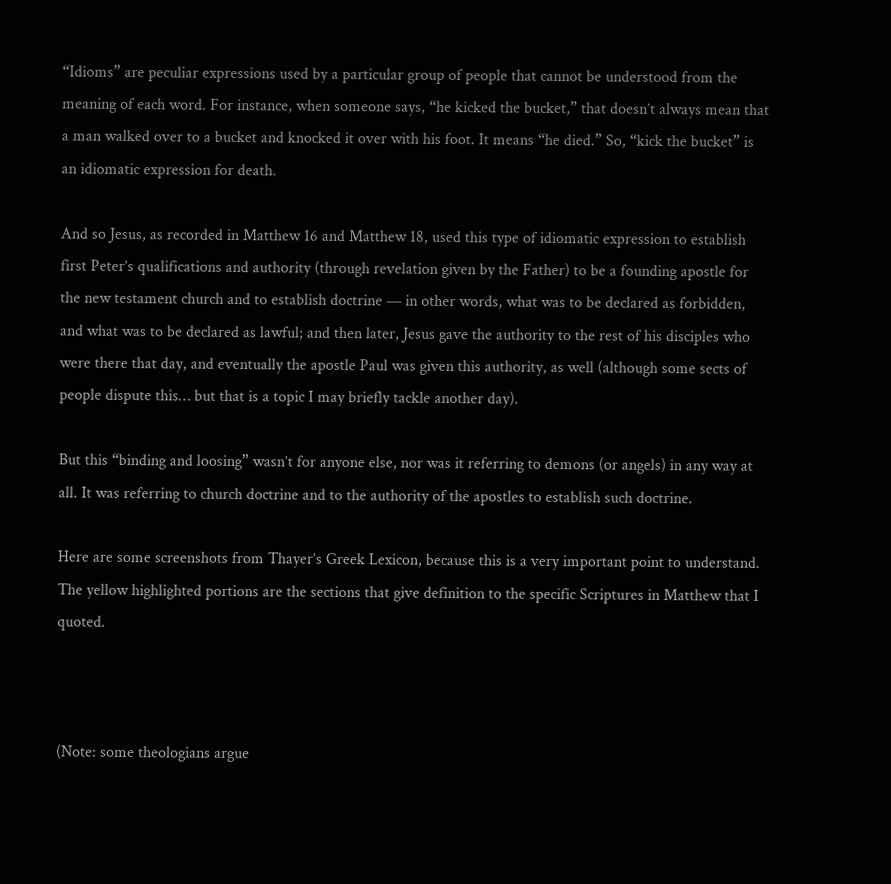“Idioms” are peculiar expressions used by a particular group of people that cannot be understood from the meaning of each word. For instance, when someone says, “he kicked the bucket,” that doesn’t always mean that a man walked over to a bucket and knocked it over with his foot. It means “he died.” So, “kick the bucket” is an idiomatic expression for death.

And so Jesus, as recorded in Matthew 16 and Matthew 18, used this type of idiomatic expression to establish first Peter’s qualifications and authority (through revelation given by the Father) to be a founding apostle for the new testament church and to establish doctrine — in other words, what was to be declared as forbidden, and what was to be declared as lawful; and then later, Jesus gave the authority to the rest of his disciples who were there that day, and eventually the apostle Paul was given this authority, as well (although some sects of people dispute this… but that is a topic I may briefly tackle another day).

But this “binding and loosing” wasn’t for anyone else, nor was it referring to demons (or angels) in any way at all. It was referring to church doctrine and to the authority of the apostles to establish such doctrine.

Here are some screenshots from Thayer’s Greek Lexicon, because this is a very important point to understand. The yellow highlighted portions are the sections that give definition to the specific Scriptures in Matthew that I quoted.



(Note: some theologians argue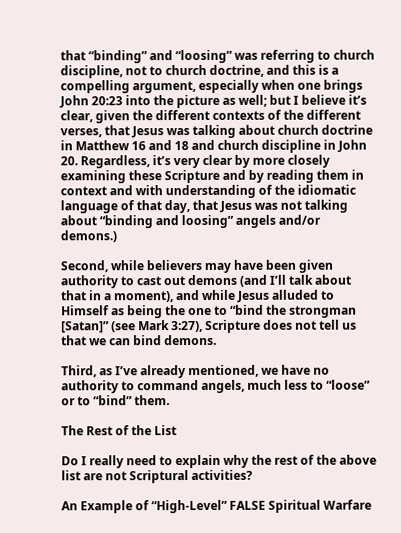that “binding” and “loosing” was referring to church discipline, not to church doctrine, and this is a compelling argument, especially when one brings John 20:23 into the picture as well; but I believe it’s clear, given the different contexts of the different verses, that Jesus was talking about church doctrine in Matthew 16 and 18 and church discipline in John 20. Regardless, it’s very clear by more closely examining these Scripture and by reading them in context and with understanding of the idiomatic language of that day, that Jesus was not talking about “binding and loosing” angels and/or demons.)

Second, while believers may have been given authority to cast out demons (and I’ll talk about that in a moment), and while Jesus alluded to Himself as being the one to “bind the strongman [Satan]” (see Mark 3:27), Scripture does not tell us that we can bind demons.

Third, as I’ve already mentioned, we have no authority to command angels, much less to “loose” or to “bind” them.

The Rest of the List

Do I really need to explain why the rest of the above list are not Scriptural activities?

An Example of “High-Level” FALSE Spiritual Warfare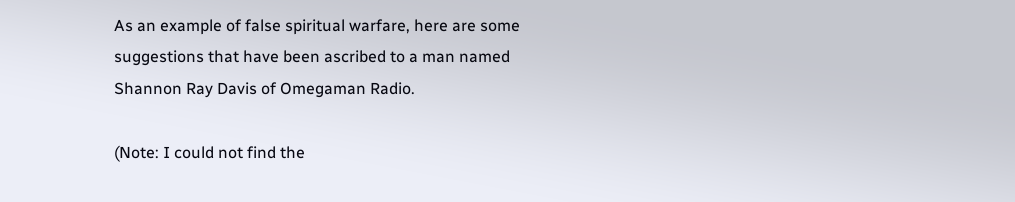As an example of false spiritual warfare, here are some suggestions that have been ascribed to a man named Shannon Ray Davis of Omegaman Radio.

(Note: I could not find the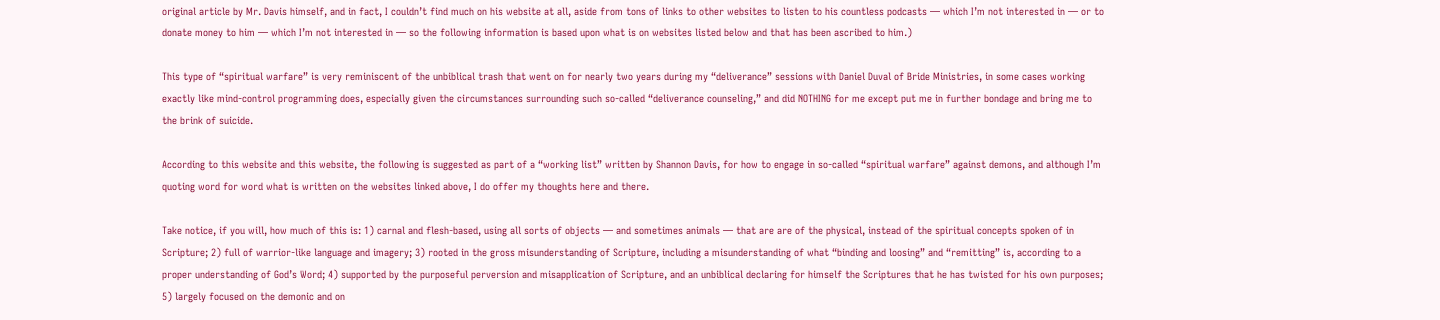original article by Mr. Davis himself, and in fact, I couldn’t find much on his website at all, aside from tons of links to other websites to listen to his countless podcasts — which I’m not interested in — or to donate money to him — which I’m not interested in — so the following information is based upon what is on websites listed below and that has been ascribed to him.)

This type of “spiritual warfare” is very reminiscent of the unbiblical trash that went on for nearly two years during my “deliverance” sessions with Daniel Duval of Bride Ministries, in some cases working exactly like mind-control programming does, especially given the circumstances surrounding such so-called “deliverance counseling,” and did NOTHING for me except put me in further bondage and bring me to the brink of suicide.

According to this website and this website, the following is suggested as part of a “working list” written by Shannon Davis, for how to engage in so-called “spiritual warfare” against demons, and although I’m quoting word for word what is written on the websites linked above, I do offer my thoughts here and there.

Take notice, if you will, how much of this is: 1) carnal and flesh-based, using all sorts of objects — and sometimes animals — that are are of the physical, instead of the spiritual concepts spoken of in Scripture; 2) full of warrior-like language and imagery; 3) rooted in the gross misunderstanding of Scripture, including a misunderstanding of what “binding and loosing” and “remitting” is, according to a proper understanding of God’s Word; 4) supported by the purposeful perversion and misapplication of Scripture, and an unbiblical declaring for himself the Scriptures that he has twisted for his own purposes; 5) largely focused on the demonic and on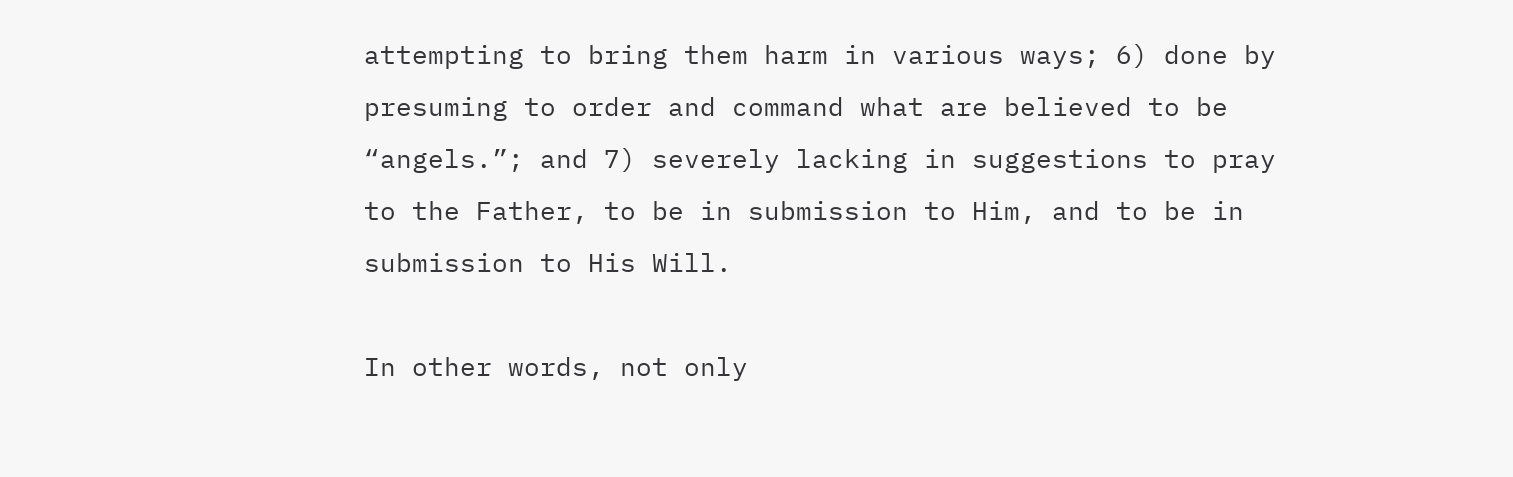attempting to bring them harm in various ways; 6) done by presuming to order and command what are believed to be “angels.”; and 7) severely lacking in suggestions to pray to the Father, to be in submission to Him, and to be in submission to His Will.

In other words, not only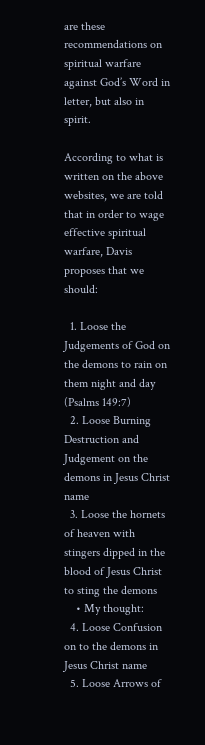are these recommendations on spiritual warfare against God’s Word in letter, but also in spirit.

According to what is written on the above websites, we are told that in order to wage effective spiritual warfare, Davis proposes that we should:

  1. Loose the Judgements of God on the demons to rain on them night and day (Psalms 149:7)
  2. Loose Burning Destruction and Judgement on the demons in Jesus Christ name
  3. Loose the hornets of heaven with stingers dipped in the blood of Jesus Christ to sting the demons
    • My thought:
  4. Loose Confusion on to the demons in Jesus Christ name
  5. Loose Arrows of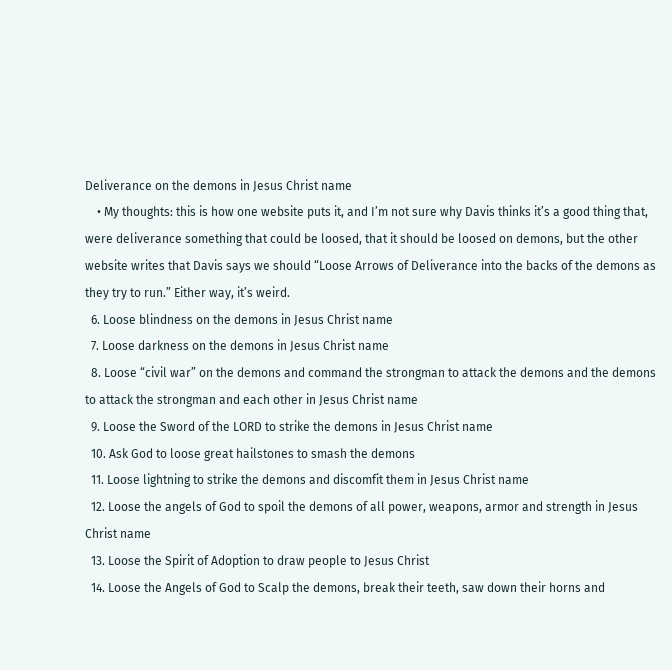Deliverance on the demons in Jesus Christ name
    • My thoughts: this is how one website puts it, and I’m not sure why Davis thinks it’s a good thing that, were deliverance something that could be loosed, that it should be loosed on demons, but the other website writes that Davis says we should “Loose Arrows of Deliverance into the backs of the demons as they try to run.” Either way, it’s weird.
  6. Loose blindness on the demons in Jesus Christ name
  7. Loose darkness on the demons in Jesus Christ name
  8. Loose “civil war” on the demons and command the strongman to attack the demons and the demons to attack the strongman and each other in Jesus Christ name
  9. Loose the Sword of the LORD to strike the demons in Jesus Christ name
  10. Ask God to loose great hailstones to smash the demons
  11. Loose lightning to strike the demons and discomfit them in Jesus Christ name
  12. Loose the angels of God to spoil the demons of all power, weapons, armor and strength in Jesus Christ name
  13. Loose the Spirit of Adoption to draw people to Jesus Christ
  14. Loose the Angels of God to Scalp the demons, break their teeth, saw down their horns and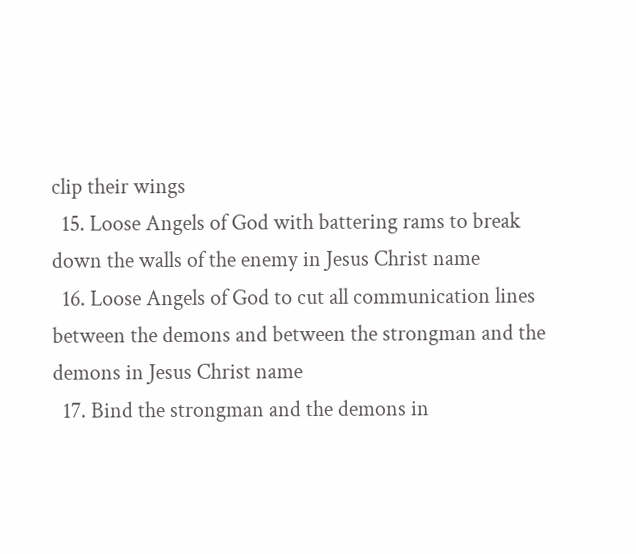clip their wings
  15. Loose Angels of God with battering rams to break down the walls of the enemy in Jesus Christ name
  16. Loose Angels of God to cut all communication lines between the demons and between the strongman and the demons in Jesus Christ name
  17. Bind the strongman and the demons in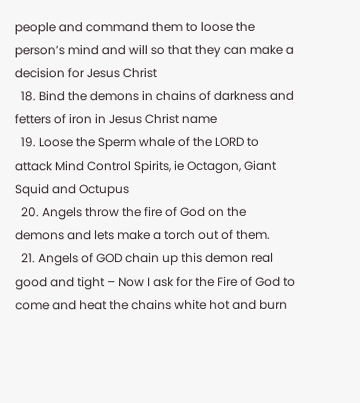people and command them to loose the person’s mind and will so that they can make a decision for Jesus Christ
  18. Bind the demons in chains of darkness and fetters of iron in Jesus Christ name
  19. Loose the Sperm whale of the LORD to attack Mind Control Spirits, ie Octagon, Giant Squid and Octupus
  20. Angels throw the fire of God on the demons and lets make a torch out of them.
  21. Angels of GOD chain up this demon real good and tight – Now I ask for the Fire of God to come and heat the chains white hot and burn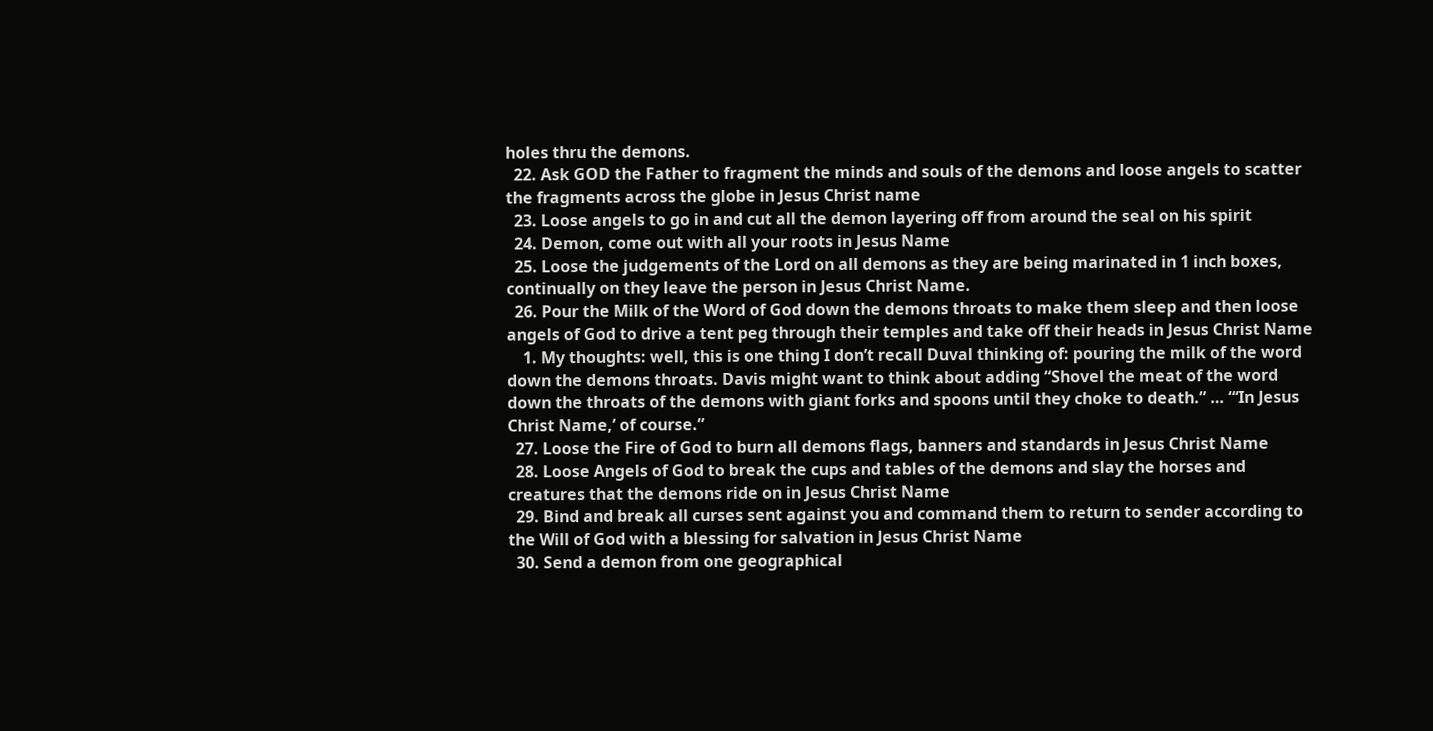holes thru the demons.
  22. Ask GOD the Father to fragment the minds and souls of the demons and loose angels to scatter the fragments across the globe in Jesus Christ name
  23. Loose angels to go in and cut all the demon layering off from around the seal on his spirit
  24. Demon, come out with all your roots in Jesus Name
  25. Loose the judgements of the Lord on all demons as they are being marinated in 1 inch boxes, continually on they leave the person in Jesus Christ Name.
  26. Pour the Milk of the Word of God down the demons throats to make them sleep and then loose angels of God to drive a tent peg through their temples and take off their heads in Jesus Christ Name
    1. My thoughts: well, this is one thing I don’t recall Duval thinking of: pouring the milk of the word down the demons throats. Davis might want to think about adding “Shovel the meat of the word down the throats of the demons with giant forks and spoons until they choke to death.” … “‘In Jesus Christ Name,’ of course.”
  27. Loose the Fire of God to burn all demons flags, banners and standards in Jesus Christ Name
  28. Loose Angels of God to break the cups and tables of the demons and slay the horses and creatures that the demons ride on in Jesus Christ Name
  29. Bind and break all curses sent against you and command them to return to sender according to the Will of God with a blessing for salvation in Jesus Christ Name
  30. Send a demon from one geographical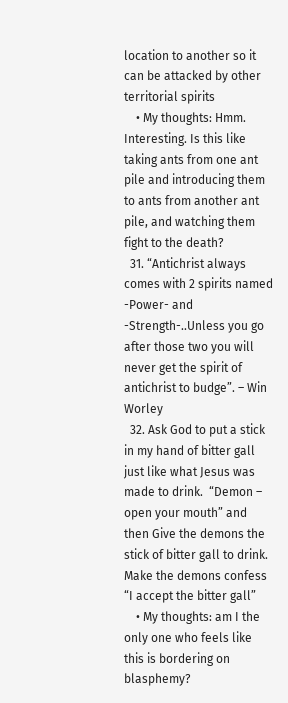location to another so it can be attacked by other territorial spirits
    • My thoughts: Hmm. Interesting. Is this like taking ants from one ant pile and introducing them to ants from another ant pile, and watching them fight to the death?
  31. “Antichrist always comes with 2 spirits named -Power- and -Strength-..Unless you go after those two you will never get the spirit of antichrist to budge”. – Win Worley
  32. Ask God to put a stick in my hand of bitter gall just like what Jesus was made to drink.  “Demon – open your mouth” and then Give the demons the stick of bitter gall to drink.  Make the demons confess “I accept the bitter gall”
    • My thoughts: am I the only one who feels like this is bordering on blasphemy?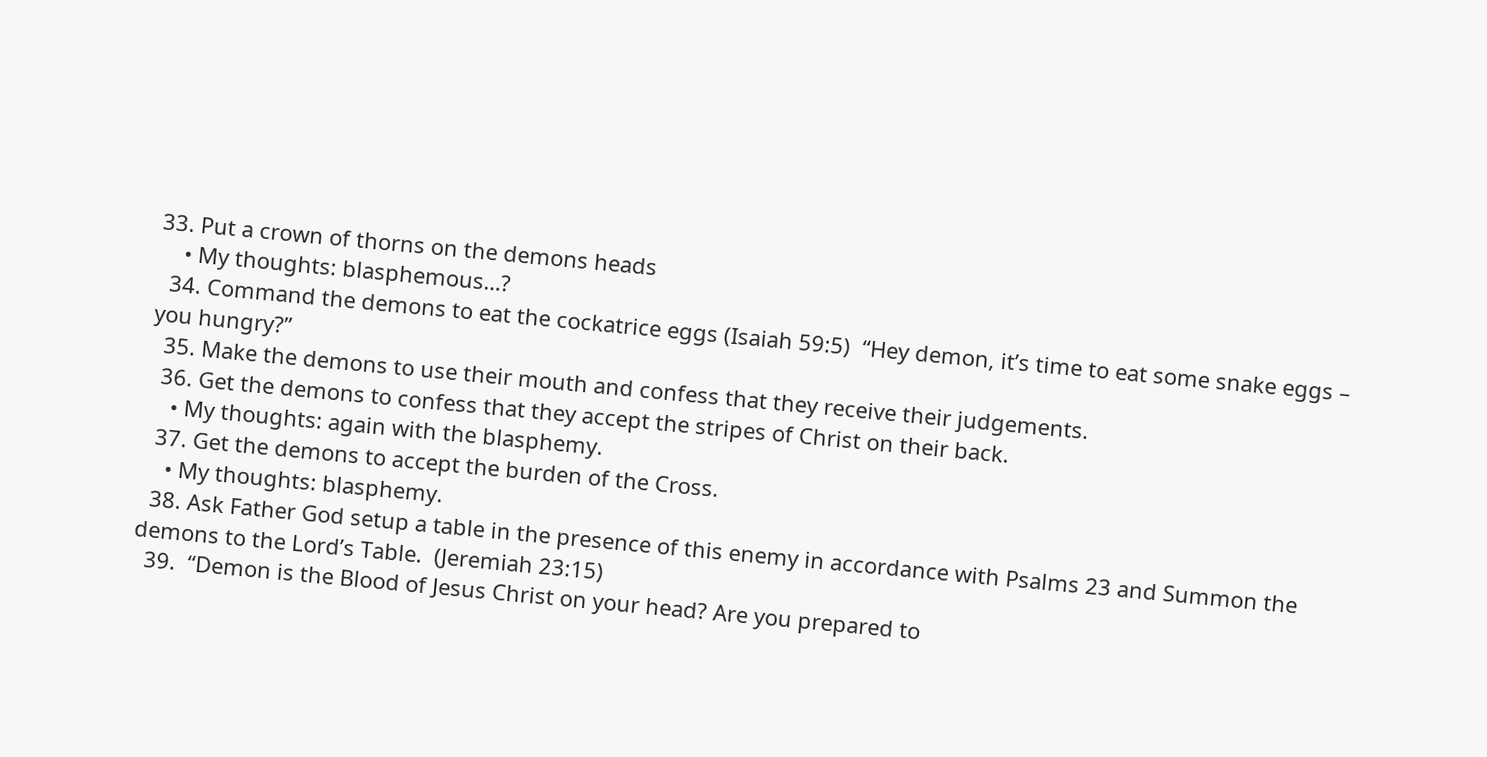33. Put a crown of thorns on the demons heads
    • My thoughts: blasphemous…?
  34. Command the demons to eat the cockatrice eggs (Isaiah 59:5)  “Hey demon, it’s time to eat some snake eggs – you hungry?”
  35. Make the demons to use their mouth and confess that they receive their judgements.
  36. Get the demons to confess that they accept the stripes of Christ on their back.
    • My thoughts: again with the blasphemy.
  37. Get the demons to accept the burden of the Cross.
    • My thoughts: blasphemy.
  38. Ask Father God setup a table in the presence of this enemy in accordance with Psalms 23 and Summon the demons to the Lord’s Table.  (Jeremiah 23:15)
  39.  “Demon is the Blood of Jesus Christ on your head? Are you prepared to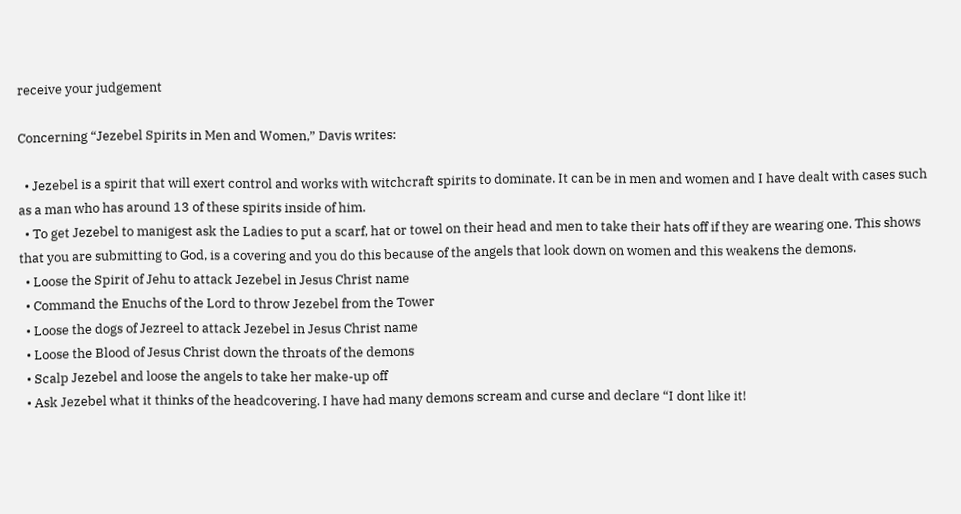receive your judgement

Concerning “Jezebel Spirits in Men and Women,” Davis writes:

  • Jezebel is a spirit that will exert control and works with witchcraft spirits to dominate. It can be in men and women and I have dealt with cases such as a man who has around 13 of these spirits inside of him.
  • To get Jezebel to manigest ask the Ladies to put a scarf, hat or towel on their head and men to take their hats off if they are wearing one. This shows that you are submitting to God, is a covering and you do this because of the angels that look down on women and this weakens the demons.
  • Loose the Spirit of Jehu to attack Jezebel in Jesus Christ name
  • Command the Enuchs of the Lord to throw Jezebel from the Tower
  • Loose the dogs of Jezreel to attack Jezebel in Jesus Christ name
  • Loose the Blood of Jesus Christ down the throats of the demons
  • Scalp Jezebel and loose the angels to take her make-up off
  • Ask Jezebel what it thinks of the headcovering. I have had many demons scream and curse and declare “I dont like it!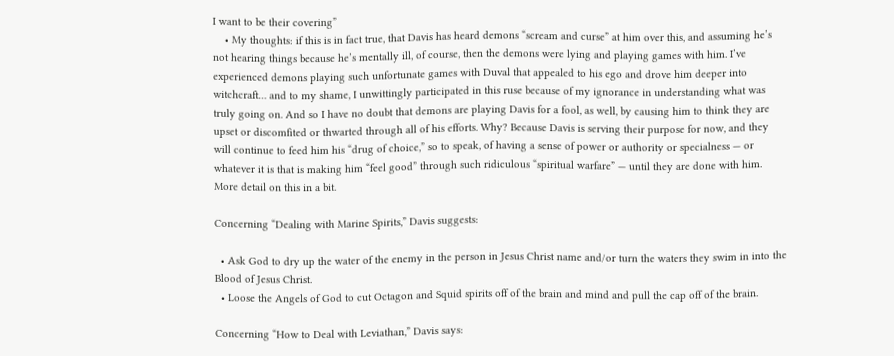I want to be their covering”
    • My thoughts: if this is in fact true, that Davis has heard demons “scream and curse” at him over this, and assuming he’s not hearing things because he’s mentally ill, of course, then the demons were lying and playing games with him. I’ve experienced demons playing such unfortunate games with Duval that appealed to his ego and drove him deeper into witchcraft… and to my shame, I unwittingly participated in this ruse because of my ignorance in understanding what was truly going on. And so I have no doubt that demons are playing Davis for a fool, as well, by causing him to think they are upset or discomfited or thwarted through all of his efforts. Why? Because Davis is serving their purpose for now, and they will continue to feed him his “drug of choice,” so to speak, of having a sense of power or authority or specialness — or whatever it is that is making him “feel good” through such ridiculous “spiritual warfare” — until they are done with him. More detail on this in a bit.

Concerning “Dealing with Marine Spirits,” Davis suggests:

  • Ask God to dry up the water of the enemy in the person in Jesus Christ name and/or turn the waters they swim in into the Blood of Jesus Christ.
  • Loose the Angels of God to cut Octagon and Squid spirits off of the brain and mind and pull the cap off of the brain.

Concerning “How to Deal with Leviathan,” Davis says: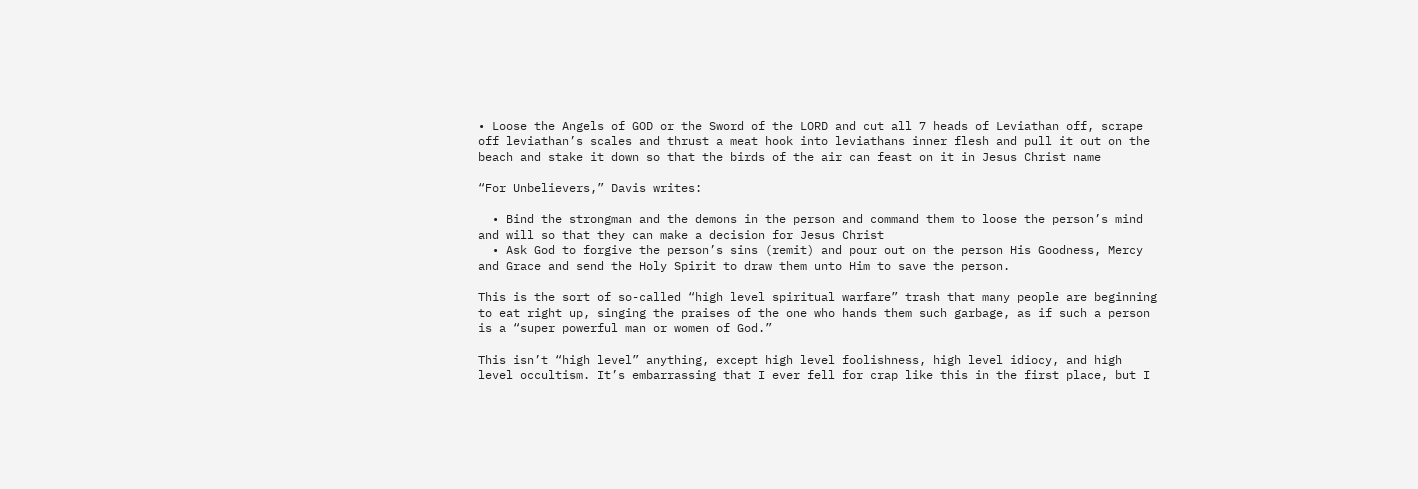• Loose the Angels of GOD or the Sword of the LORD and cut all 7 heads of Leviathan off, scrape off leviathan’s scales and thrust a meat hook into leviathans inner flesh and pull it out on the beach and stake it down so that the birds of the air can feast on it in Jesus Christ name

“For Unbelievers,” Davis writes:

  • Bind the strongman and the demons in the person and command them to loose the person’s mind and will so that they can make a decision for Jesus Christ
  • Ask God to forgive the person’s sins (remit) and pour out on the person His Goodness, Mercy and Grace and send the Holy Spirit to draw them unto Him to save the person.

This is the sort of so-called “high level spiritual warfare” trash that many people are beginning to eat right up, singing the praises of the one who hands them such garbage, as if such a person is a “super powerful man or women of God.”

This isn’t “high level” anything, except high level foolishness, high level idiocy, and high level occultism. It’s embarrassing that I ever fell for crap like this in the first place, but I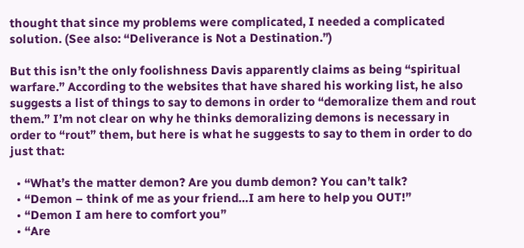thought that since my problems were complicated, I needed a complicated solution. (See also: “Deliverance is Not a Destination.”)

But this isn’t the only foolishness Davis apparently claims as being “spiritual warfare.” According to the websites that have shared his working list, he also suggests a list of things to say to demons in order to “demoralize them and rout them.” I’m not clear on why he thinks demoralizing demons is necessary in order to “rout” them, but here is what he suggests to say to them in order to do just that:

  • “What’s the matter demon? Are you dumb demon? You can’t talk?
  • “Demon – think of me as your friend…I am here to help you OUT!”
  • “Demon I am here to comfort you”
  • “Are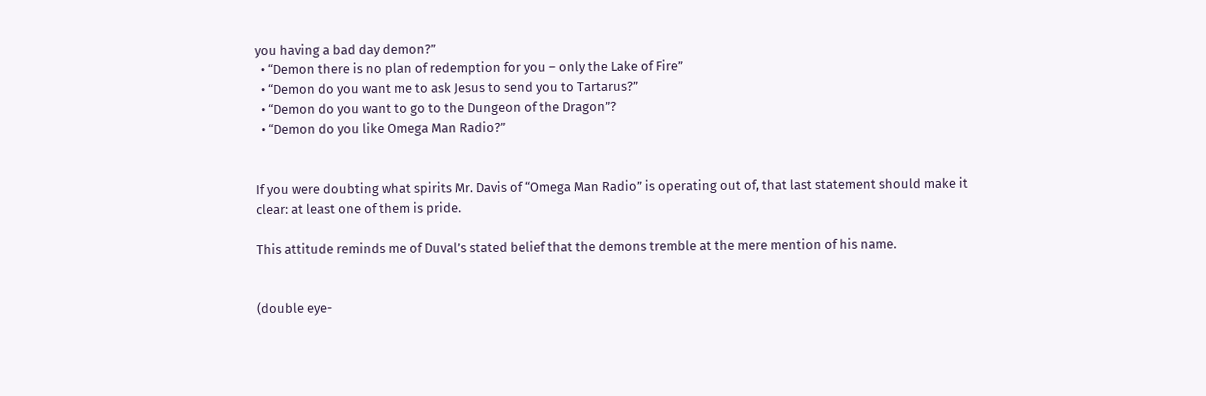you having a bad day demon?”
  • “Demon there is no plan of redemption for you – only the Lake of Fire”
  • “Demon do you want me to ask Jesus to send you to Tartarus?”
  • “Demon do you want to go to the Dungeon of the Dragon”?
  • “Demon do you like Omega Man Radio?”


If you were doubting what spirits Mr. Davis of “Omega Man Radio” is operating out of, that last statement should make it clear: at least one of them is pride.

This attitude reminds me of Duval’s stated belief that the demons tremble at the mere mention of his name.


(double eye-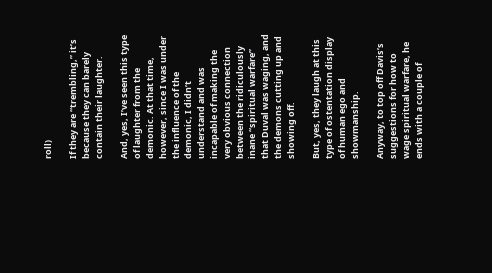roll)

If they are “trembling,” it’s because they can barely contain their laughter.

And, yes, I’ve seen this type of laughter from the demonic. At that time, however, since I was under the influence of the demonic, I didn’t understand and was incapable of making the very obvious connection between the ridiculously inane “spiritual warfare” that Duval was waging, and the demons cutting up and showing off.

But, yes, they laugh at this type of ostentation display of human ego and showmanship.

Anyway, to top off Davis’s suggestions for how to wage spiritual warfare, he ends with a couple of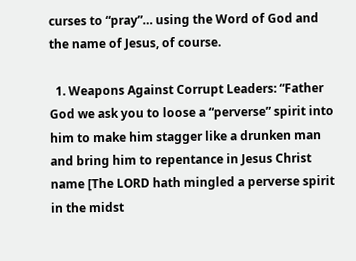curses to “pray”… using the Word of God and the name of Jesus, of course.

  1. Weapons Against Corrupt Leaders: “Father God we ask you to loose a “perverse” spirit into him to make him stagger like a drunken man and bring him to repentance in Jesus Christ name [The LORD hath mingled a perverse spirit in the midst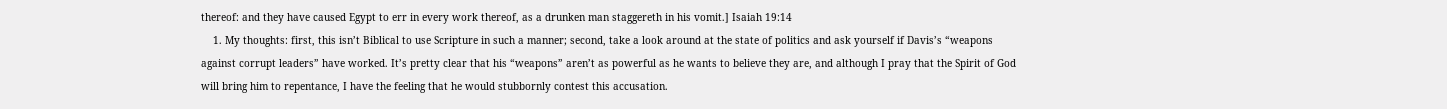thereof: and they have caused Egypt to err in every work thereof, as a drunken man staggereth in his vomit.] Isaiah 19:14
    1. My thoughts: first, this isn’t Biblical to use Scripture in such a manner; second, take a look around at the state of politics and ask yourself if Davis’s “weapons against corrupt leaders” have worked. It’s pretty clear that his “weapons” aren’t as powerful as he wants to believe they are, and although I pray that the Spirit of God will bring him to repentance, I have the feeling that he would stubbornly contest this accusation.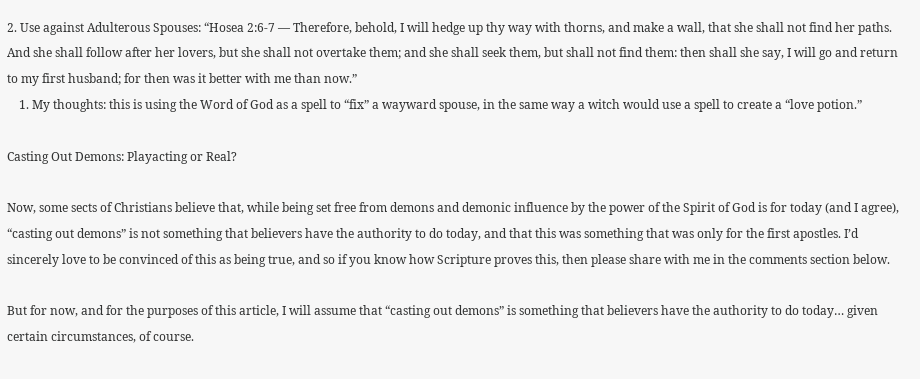2. Use against Adulterous Spouses: “Hosea 2:6-7 — Therefore, behold, I will hedge up thy way with thorns, and make a wall, that she shall not find her paths. And she shall follow after her lovers, but she shall not overtake them; and she shall seek them, but shall not find them: then shall she say, I will go and return to my first husband; for then was it better with me than now.”
    1. My thoughts: this is using the Word of God as a spell to “fix” a wayward spouse, in the same way a witch would use a spell to create a “love potion.”

Casting Out Demons: Playacting or Real?

Now, some sects of Christians believe that, while being set free from demons and demonic influence by the power of the Spirit of God is for today (and I agree), “casting out demons” is not something that believers have the authority to do today, and that this was something that was only for the first apostles. I’d sincerely love to be convinced of this as being true, and so if you know how Scripture proves this, then please share with me in the comments section below.

But for now, and for the purposes of this article, I will assume that “casting out demons” is something that believers have the authority to do today… given certain circumstances, of course.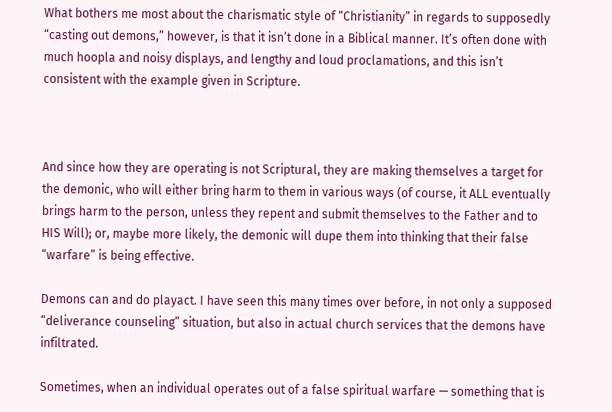What bothers me most about the charismatic style of “Christianity” in regards to supposedly “casting out demons,” however, is that it isn’t done in a Biblical manner. It’s often done with much hoopla and noisy displays, and lengthy and loud proclamations, and this isn’t consistent with the example given in Scripture.



And since how they are operating is not Scriptural, they are making themselves a target for the demonic, who will either bring harm to them in various ways (of course, it ALL eventually brings harm to the person, unless they repent and submit themselves to the Father and to HIS Will); or, maybe more likely, the demonic will dupe them into thinking that their false “warfare” is being effective.

Demons can and do playact. I have seen this many times over before, in not only a supposed “deliverance counseling” situation, but also in actual church services that the demons have infiltrated.

Sometimes, when an individual operates out of a false spiritual warfare — something that is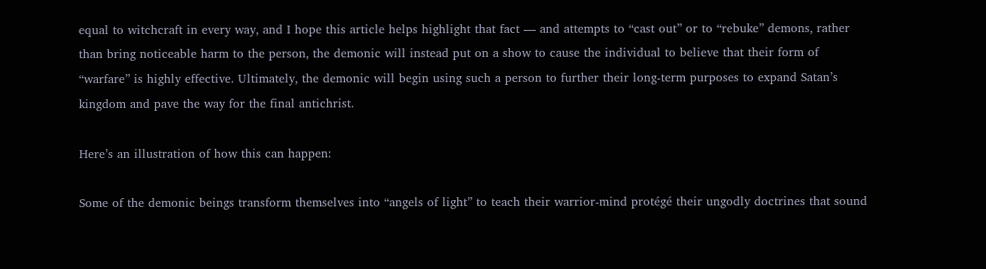equal to witchcraft in every way, and I hope this article helps highlight that fact — and attempts to “cast out” or to “rebuke” demons, rather than bring noticeable harm to the person, the demonic will instead put on a show to cause the individual to believe that their form of “warfare” is highly effective. Ultimately, the demonic will begin using such a person to further their long-term purposes to expand Satan’s kingdom and pave the way for the final antichrist.

Here’s an illustration of how this can happen:

Some of the demonic beings transform themselves into “angels of light” to teach their warrior-mind protégé their ungodly doctrines that sound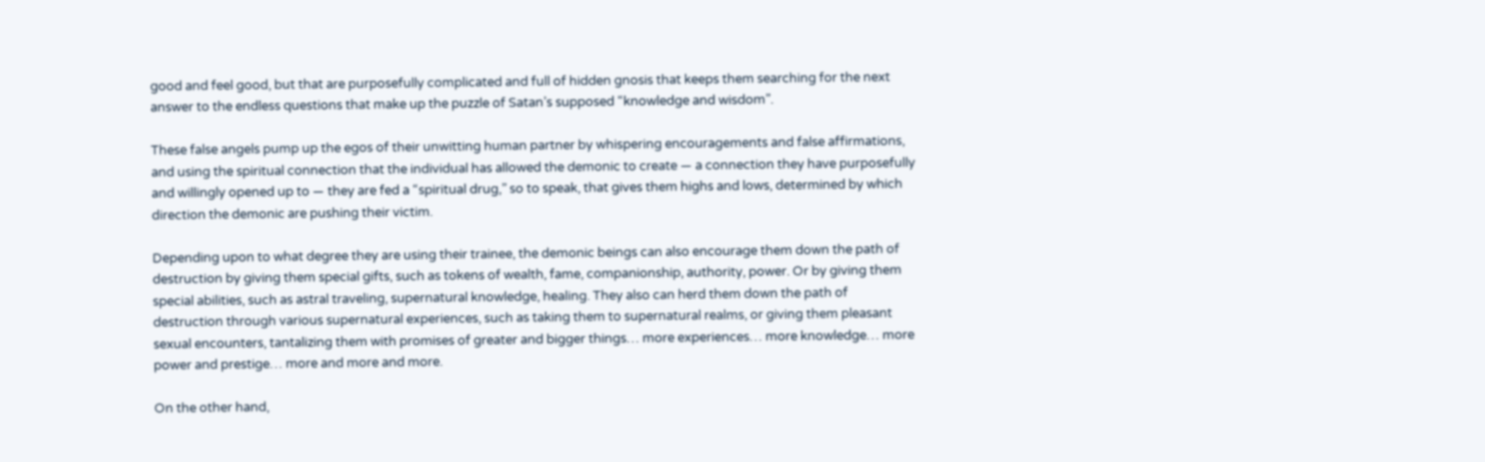good and feel good, but that are purposefully complicated and full of hidden gnosis that keeps them searching for the next answer to the endless questions that make up the puzzle of Satan’s supposed “knowledge and wisdom”.

These false angels pump up the egos of their unwitting human partner by whispering encouragements and false affirmations, and using the spiritual connection that the individual has allowed the demonic to create — a connection they have purposefully and willingly opened up to — they are fed a “spiritual drug,” so to speak, that gives them highs and lows, determined by which direction the demonic are pushing their victim.

Depending upon to what degree they are using their trainee, the demonic beings can also encourage them down the path of destruction by giving them special gifts, such as tokens of wealth, fame, companionship, authority, power. Or by giving them special abilities, such as astral traveling, supernatural knowledge, healing. They also can herd them down the path of destruction through various supernatural experiences, such as taking them to supernatural realms, or giving them pleasant sexual encounters, tantalizing them with promises of greater and bigger things… more experiences… more knowledge… more power and prestige… more and more and more.

On the other hand,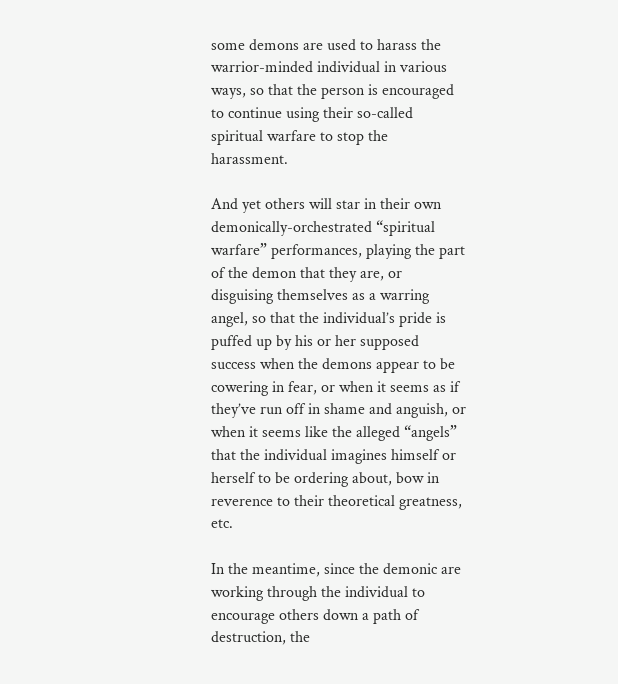some demons are used to harass the warrior-minded individual in various ways, so that the person is encouraged to continue using their so-called spiritual warfare to stop the harassment.

And yet others will star in their own demonically-orchestrated “spiritual warfare” performances, playing the part of the demon that they are, or disguising themselves as a warring angel, so that the individual’s pride is puffed up by his or her supposed success when the demons appear to be cowering in fear, or when it seems as if they’ve run off in shame and anguish, or when it seems like the alleged “angels” that the individual imagines himself or herself to be ordering about, bow in reverence to their theoretical greatness, etc.

In the meantime, since the demonic are working through the individual to encourage others down a path of destruction, the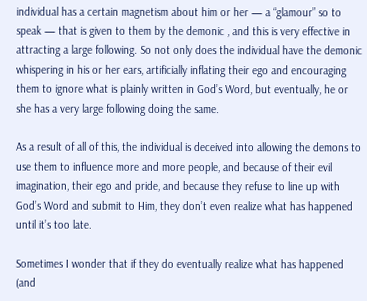individual has a certain magnetism about him or her — a “glamour” so to speak — that is given to them by the demonic , and this is very effective in attracting a large following. So not only does the individual have the demonic whispering in his or her ears, artificially inflating their ego and encouraging them to ignore what is plainly written in God’s Word, but eventually, he or she has a very large following doing the same.

As a result of all of this, the individual is deceived into allowing the demons to use them to influence more and more people, and because of their evil imagination, their ego and pride, and because they refuse to line up with God’s Word and submit to Him, they don’t even realize what has happened until it’s too late.

Sometimes I wonder that if they do eventually realize what has happened (and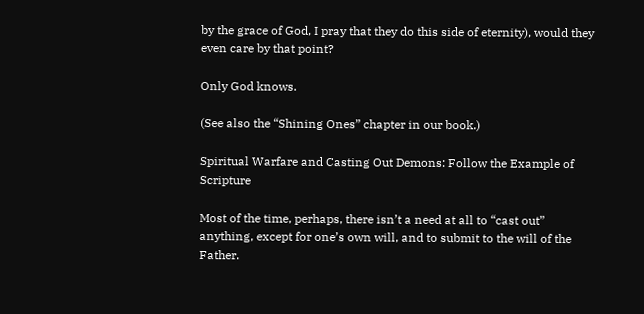by the grace of God, I pray that they do this side of eternity), would they even care by that point?

Only God knows.

(See also the “Shining Ones” chapter in our book.)

Spiritual Warfare and Casting Out Demons: Follow the Example of Scripture

Most of the time, perhaps, there isn’t a need at all to “cast out” anything, except for one’s own will, and to submit to the will of the Father.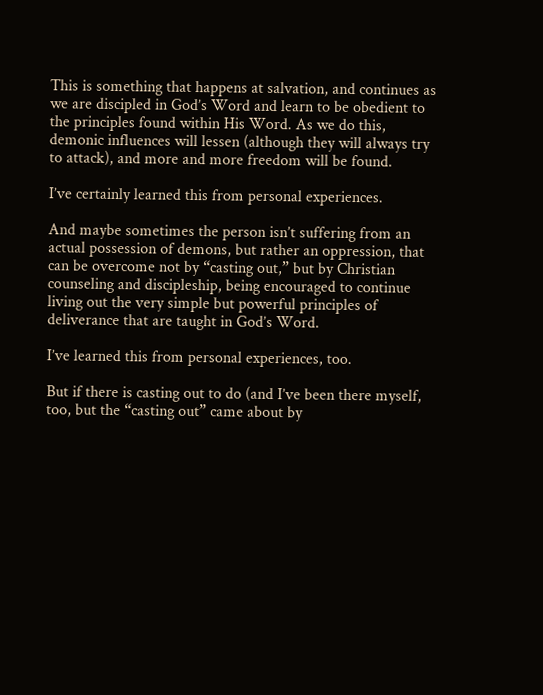This is something that happens at salvation, and continues as we are discipled in God’s Word and learn to be obedient to the principles found within His Word. As we do this, demonic influences will lessen (although they will always try to attack), and more and more freedom will be found.

I’ve certainly learned this from personal experiences.

And maybe sometimes the person isn’t suffering from an actual possession of demons, but rather an oppression, that can be overcome not by “casting out,” but by Christian counseling and discipleship, being encouraged to continue living out the very simple but powerful principles of deliverance that are taught in God’s Word.

I’ve learned this from personal experiences, too.

But if there is casting out to do (and I’ve been there myself, too, but the “casting out” came about by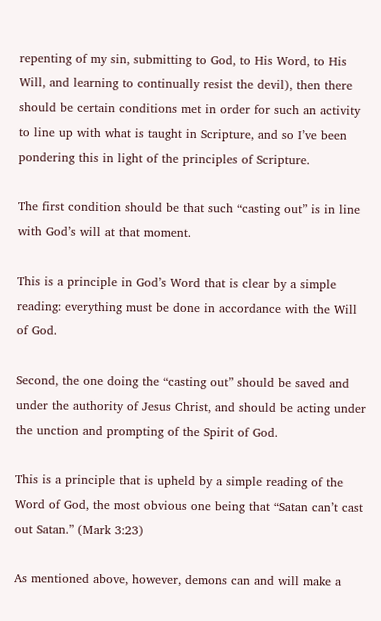repenting of my sin, submitting to God, to His Word, to His Will, and learning to continually resist the devil), then there should be certain conditions met in order for such an activity to line up with what is taught in Scripture, and so I’ve been pondering this in light of the principles of Scripture.

The first condition should be that such “casting out” is in line with God’s will at that moment.

This is a principle in God’s Word that is clear by a simple reading: everything must be done in accordance with the Will of God.

Second, the one doing the “casting out” should be saved and under the authority of Jesus Christ, and should be acting under the unction and prompting of the Spirit of God.

This is a principle that is upheld by a simple reading of the Word of God, the most obvious one being that “Satan can’t cast out Satan.” (Mark 3:23)

As mentioned above, however, demons can and will make a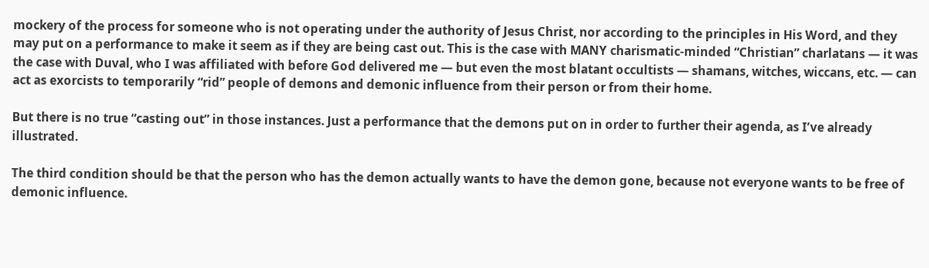mockery of the process for someone who is not operating under the authority of Jesus Christ, nor according to the principles in His Word, and they may put on a performance to make it seem as if they are being cast out. This is the case with MANY charismatic-minded “Christian” charlatans — it was the case with Duval, who I was affiliated with before God delivered me — but even the most blatant occultists — shamans, witches, wiccans, etc. — can act as exorcists to temporarily “rid” people of demons and demonic influence from their person or from their home.

But there is no true “casting out” in those instances. Just a performance that the demons put on in order to further their agenda, as I’ve already illustrated.

The third condition should be that the person who has the demon actually wants to have the demon gone, because not everyone wants to be free of demonic influence.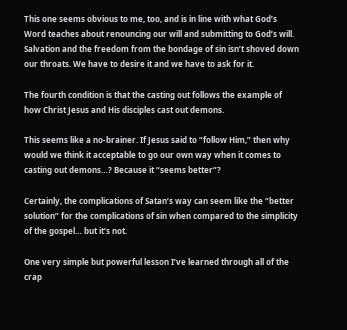This one seems obvious to me, too, and is in line with what God’s Word teaches about renouncing our will and submitting to God’s will. Salvation and the freedom from the bondage of sin isn’t shoved down our throats. We have to desire it and we have to ask for it.

The fourth condition is that the casting out follows the example of how Christ Jesus and His disciples cast out demons.

This seems like a no-brainer. If Jesus said to “follow Him,” then why would we think it acceptable to go our own way when it comes to casting out demons…? Because it “seems better”?

Certainly, the complications of Satan’s way can seem like the “better solution” for the complications of sin when compared to the simplicity of the gospel… but it’s not.

One very simple but powerful lesson I’ve learned through all of the crap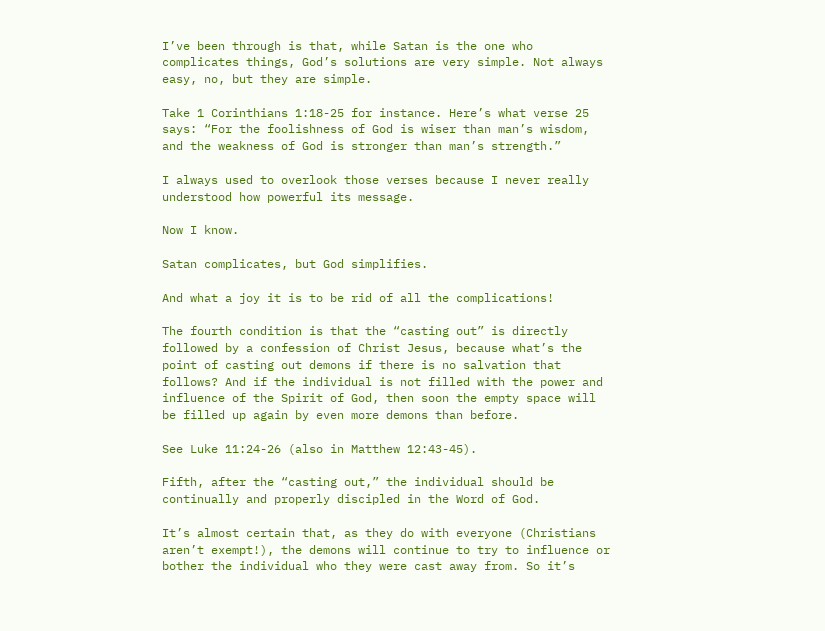I’ve been through is that, while Satan is the one who complicates things, God’s solutions are very simple. Not always easy, no, but they are simple.

Take 1 Corinthians 1:18-25 for instance. Here’s what verse 25 says: “For the foolishness of God is wiser than man’s wisdom, and the weakness of God is stronger than man’s strength.”

I always used to overlook those verses because I never really understood how powerful its message.

Now I know.

Satan complicates, but God simplifies.

And what a joy it is to be rid of all the complications!

The fourth condition is that the “casting out” is directly followed by a confession of Christ Jesus, because what’s the point of casting out demons if there is no salvation that follows? And if the individual is not filled with the power and influence of the Spirit of God, then soon the empty space will be filled up again by even more demons than before.

See Luke 11:24-26 (also in Matthew 12:43-45).

Fifth, after the “casting out,” the individual should be continually and properly discipled in the Word of God.

It’s almost certain that, as they do with everyone (Christians aren’t exempt!), the demons will continue to try to influence or bother the individual who they were cast away from. So it’s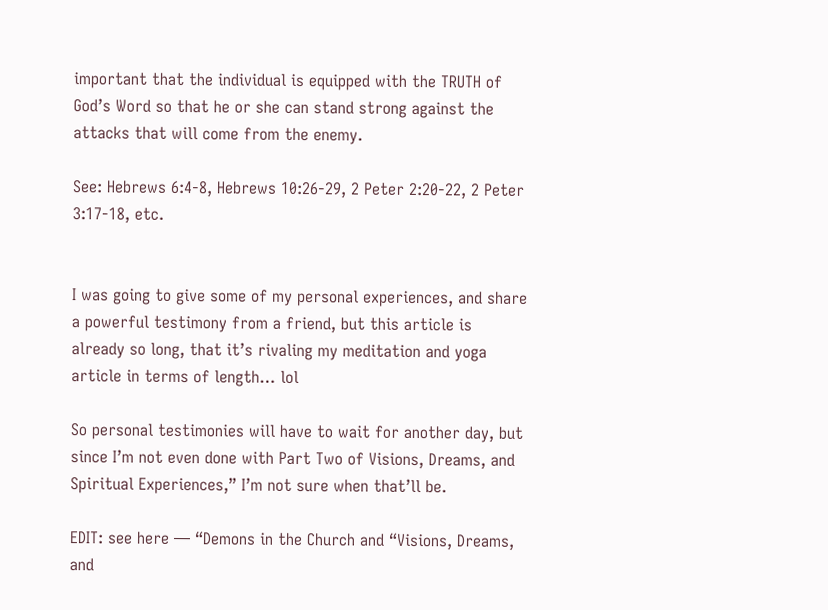important that the individual is equipped with the TRUTH of God’s Word so that he or she can stand strong against the attacks that will come from the enemy.

See: Hebrews 6:4-8, Hebrews 10:26-29, 2 Peter 2:20-22, 2 Peter 3:17-18, etc.


I was going to give some of my personal experiences, and share a powerful testimony from a friend, but this article is already so long, that it’s rivaling my meditation and yoga article in terms of length… lol

So personal testimonies will have to wait for another day, but since I’m not even done with Part Two of Visions, Dreams, and Spiritual Experiences,” I’m not sure when that’ll be.

EDIT: see here — “Demons in the Church and “Visions, Dreams, and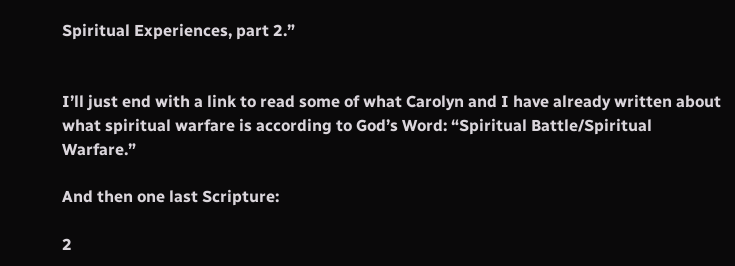Spiritual Experiences, part 2.”


I’ll just end with a link to read some of what Carolyn and I have already written about what spiritual warfare is according to God’s Word: “Spiritual Battle/Spiritual Warfare.”

And then one last Scripture:

2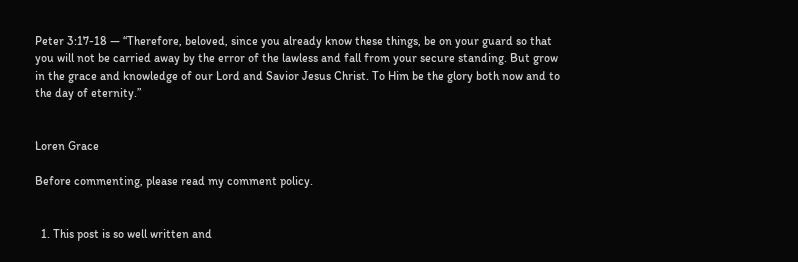Peter 3:17-18 — “Therefore, beloved, since you already know these things, be on your guard so that you will not be carried away by the error of the lawless and fall from your secure standing. But grow in the grace and knowledge of our Lord and Savior Jesus Christ. To Him be the glory both now and to the day of eternity.”


Loren Grace

Before commenting, please read my comment policy.


  1. This post is so well written and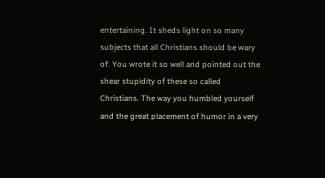entertaining. It sheds light on so many subjects that all Christians should be wary of. You wrote it so well and pointed out the shear stupidity of these so called Christians. The way you humbled yourself and the great placement of humor in a very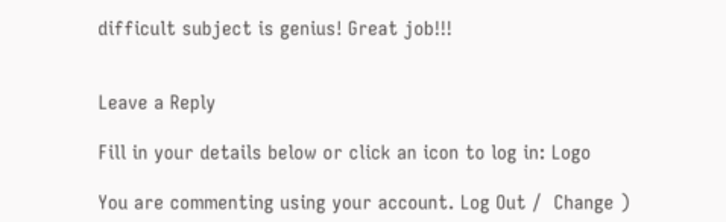difficult subject is genius! Great job!!!


Leave a Reply

Fill in your details below or click an icon to log in: Logo

You are commenting using your account. Log Out /  Change )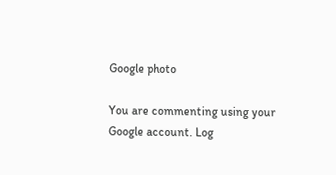Google photo

You are commenting using your Google account. Log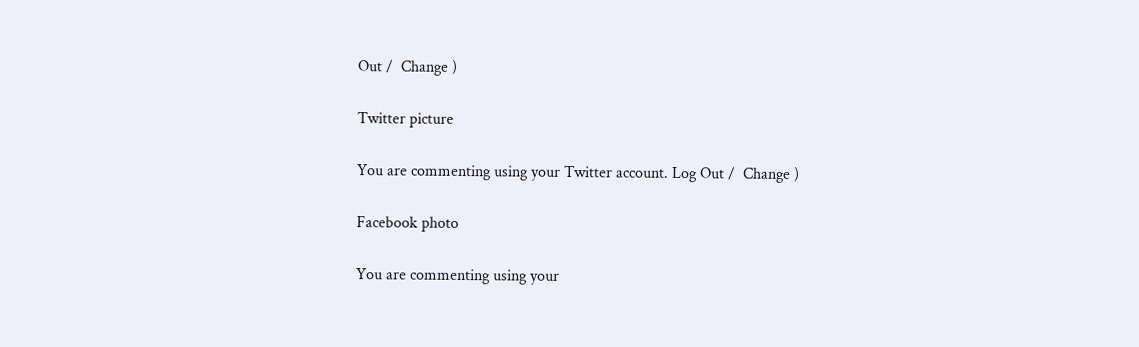Out /  Change )

Twitter picture

You are commenting using your Twitter account. Log Out /  Change )

Facebook photo

You are commenting using your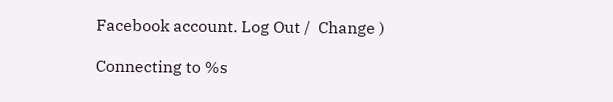Facebook account. Log Out /  Change )

Connecting to %s